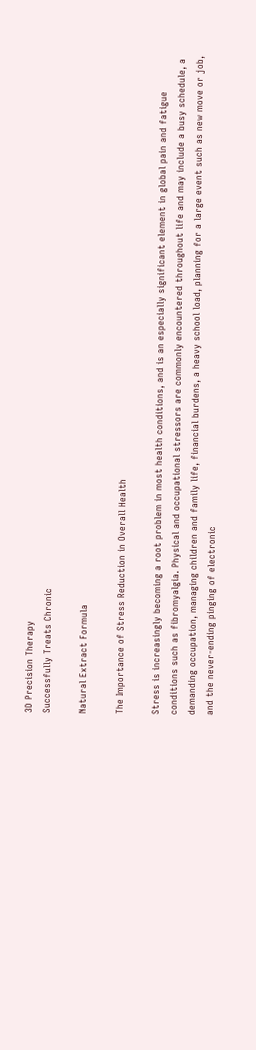3D Precision Therapy
Successfully Treats Chronic

Natural Extract Formula

The Importance of Stress Reduction in Overall Health

Stress is increasingly becoming a root problem in most health conditions, and is an especially significant element in global pain and fatigue conditions such as fibromyalgia. Physical and occupational stressors are commonly encountered throughout life and may include a busy schedule, a demanding occupation, managing children and family life, financial burdens, a heavy school load, planning for a large event such as new move or job, and the never-ending pinging of electronic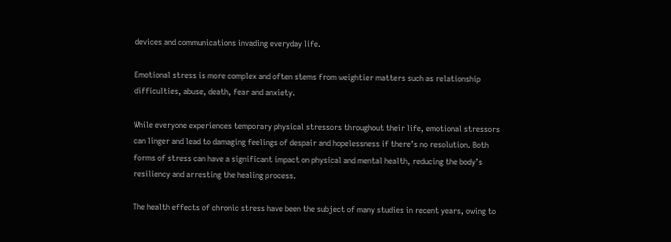devices and communications invading everyday life.

Emotional stress is more complex and often stems from weightier matters such as relationship difficulties, abuse, death, fear and anxiety.

While everyone experiences temporary physical stressors throughout their life, emotional stressors can linger and lead to damaging feelings of despair and hopelessness if there’s no resolution. Both forms of stress can have a significant impact on physical and mental health, reducing the body’s resiliency and arresting the healing process.

The health effects of chronic stress have been the subject of many studies in recent years, owing to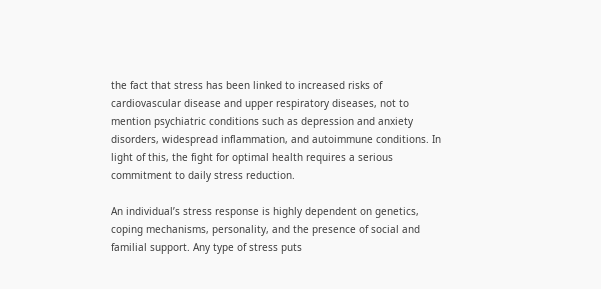the fact that stress has been linked to increased risks of cardiovascular disease and upper respiratory diseases, not to mention psychiatric conditions such as depression and anxiety disorders, widespread inflammation, and autoimmune conditions. In light of this, the fight for optimal health requires a serious commitment to daily stress reduction.

An individual’s stress response is highly dependent on genetics, coping mechanisms, personality, and the presence of social and familial support. Any type of stress puts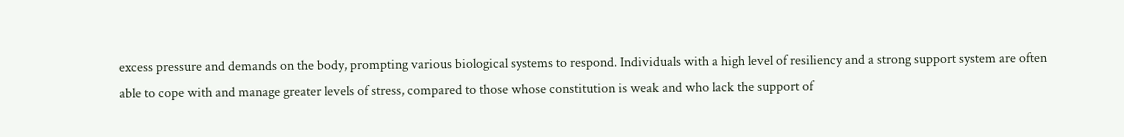excess pressure and demands on the body, prompting various biological systems to respond. Individuals with a high level of resiliency and a strong support system are often able to cope with and manage greater levels of stress, compared to those whose constitution is weak and who lack the support of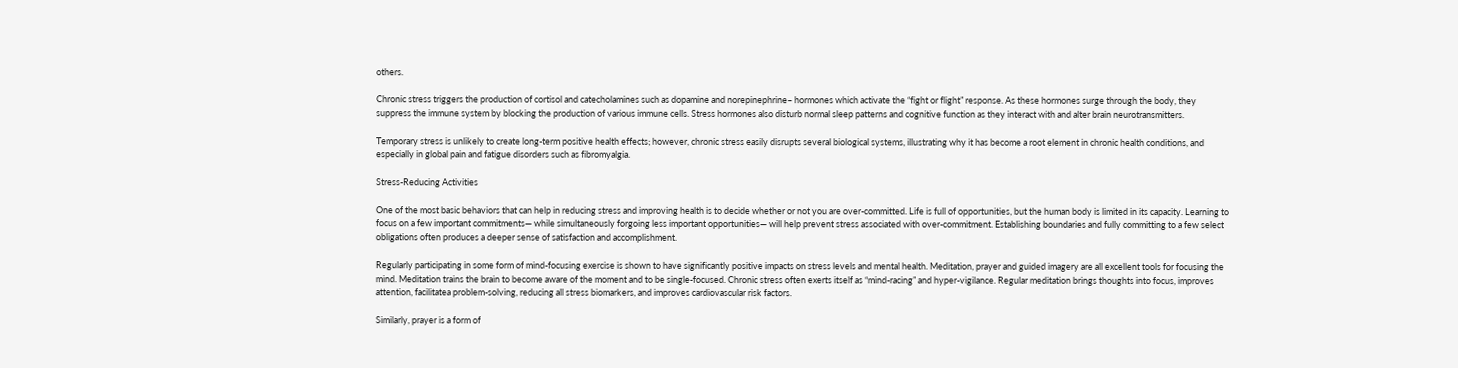others.

Chronic stress triggers the production of cortisol and catecholamines such as dopamine and norepinephrine– hormones which activate the “fight or flight” response. As these hormones surge through the body, they suppress the immune system by blocking the production of various immune cells. Stress hormones also disturb normal sleep patterns and cognitive function as they interact with and alter brain neurotransmitters.

Temporary stress is unlikely to create long-term positive health effects; however, chronic stress easily disrupts several biological systems, illustrating why it has become a root element in chronic health conditions, and especially in global pain and fatigue disorders such as fibromyalgia.

Stress-Reducing Activities

One of the most basic behaviors that can help in reducing stress and improving health is to decide whether or not you are over-committed. Life is full of opportunities, but the human body is limited in its capacity. Learning to focus on a few important commitments— while simultaneously forgoing less important opportunities— will help prevent stress associated with over-commitment. Establishing boundaries and fully committing to a few select obligations often produces a deeper sense of satisfaction and accomplishment.

Regularly participating in some form of mind-focusing exercise is shown to have significantly positive impacts on stress levels and mental health. Meditation, prayer and guided imagery are all excellent tools for focusing the mind. Meditation trains the brain to become aware of the moment and to be single-focused. Chronic stress often exerts itself as “mind-racing” and hyper-vigilance. Regular meditation brings thoughts into focus, improves attention, facilitatea problem-solving, reducing all stress biomarkers, and improves cardiovascular risk factors.

Similarly, prayer is a form of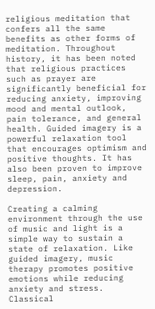religious meditation that confers all the same benefits as other forms of meditation. Throughout history, it has been noted that religious practices such as prayer are significantly beneficial for reducing anxiety, improving mood and mental outlook, pain tolerance, and general health. Guided imagery is a powerful relaxation tool that encourages optimism and positive thoughts. It has also been proven to improve sleep, pain, anxiety and depression.

Creating a calming environment through the use of music and light is a simple way to sustain a state of relaxation. Like guided imagery, music therapy promotes positive emotions while reducing anxiety and stress. Classical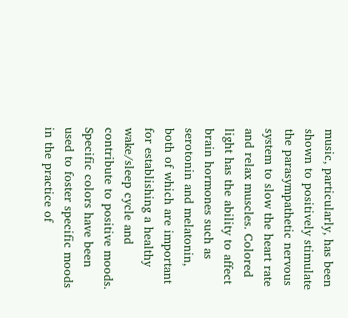music, particularly, has been shown to positively stimulate the parasympathetic nervous system to slow the heart rate and relax muscles. Colored light has the ability to affect brain hormones such as serotonin and melatonin, both of which are important for establishing a healthy wake/sleep cycle and contribute to positive moods. Specific colors have been used to foster specific moods in the practice of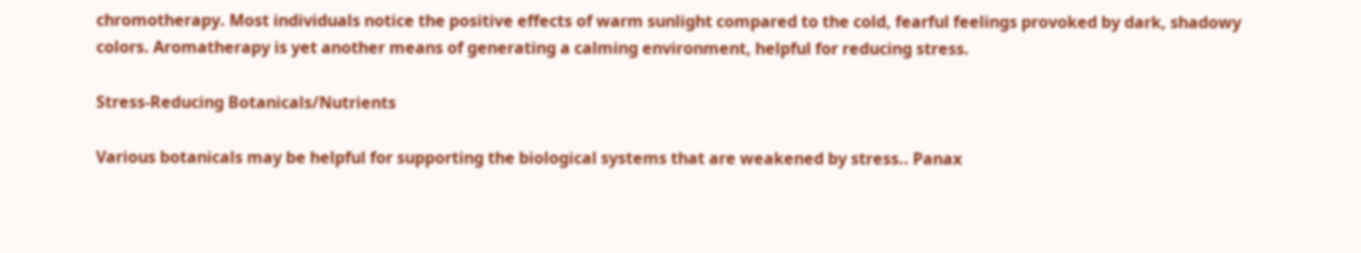chromotherapy. Most individuals notice the positive effects of warm sunlight compared to the cold, fearful feelings provoked by dark, shadowy colors. Aromatherapy is yet another means of generating a calming environment, helpful for reducing stress.

Stress-Reducing Botanicals/Nutrients

Various botanicals may be helpful for supporting the biological systems that are weakened by stress.. Panax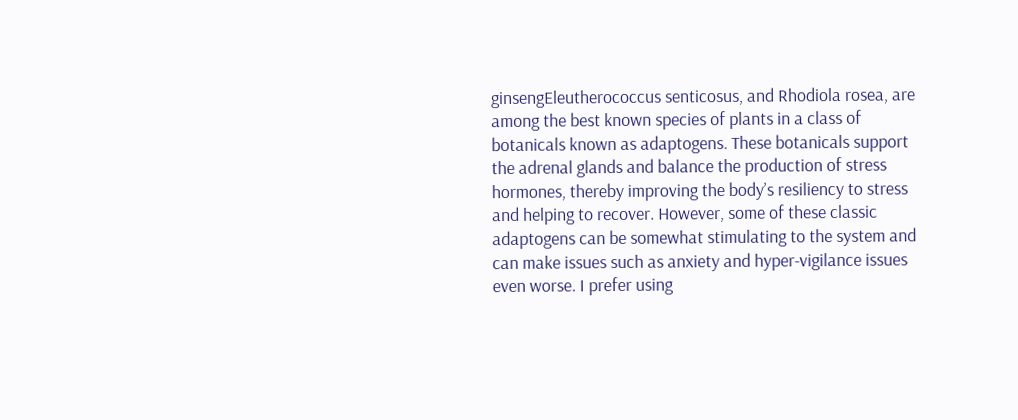ginsengEleutherococcus senticosus, and Rhodiola rosea, are among the best known species of plants in a class of botanicals known as adaptogens. These botanicals support the adrenal glands and balance the production of stress hormones, thereby improving the body’s resiliency to stress and helping to recover. However, some of these classic adaptogens can be somewhat stimulating to the system and can make issues such as anxiety and hyper-vigilance issues even worse. I prefer using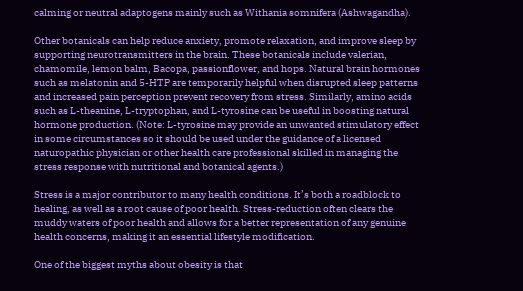calming or neutral adaptogens mainly such as Withania somnifera (Ashwagandha).

Other botanicals can help reduce anxiety, promote relaxation, and improve sleep by supporting neurotransmitters in the brain. These botanicals include valerian, chamomile, lemon balm, Bacopa, passionflower, and hops. Natural brain hormones such as melatonin and 5-HTP are temporarily helpful when disrupted sleep patterns and increased pain perception prevent recovery from stress. Similarly, amino acids such as L-theanine, L-tryptophan, and L-tyrosine can be useful in boosting natural hormone production. (Note: L-tyrosine may provide an unwanted stimulatory effect in some circumstances so it should be used under the guidance of a licensed naturopathic physician or other health care professional skilled in managing the stress response with nutritional and botanical agents.)

Stress is a major contributor to many health conditions. It’s both a roadblock to healing, as well as a root cause of poor health. Stress-reduction often clears the muddy waters of poor health and allows for a better representation of any genuine health concerns, making it an essential lifestyle modification.

One of the biggest myths about obesity is that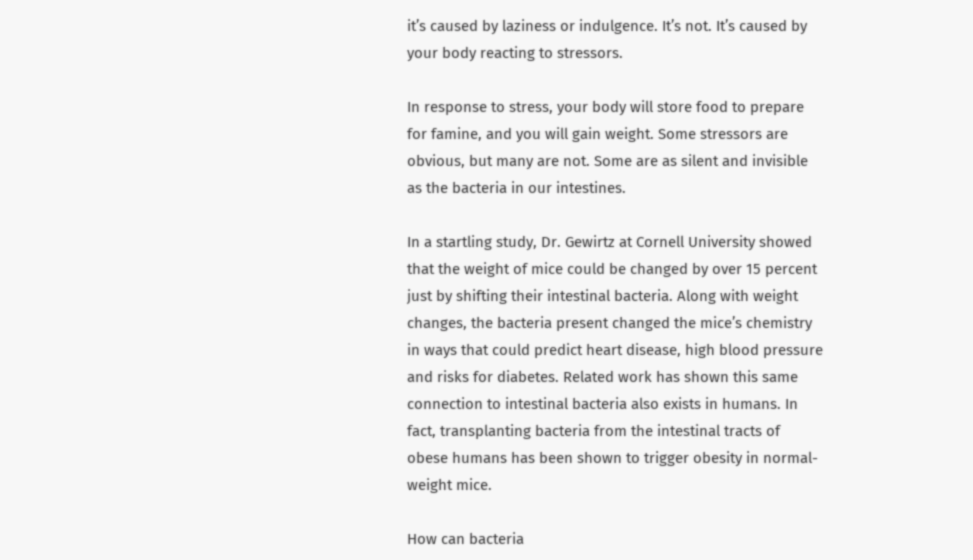it’s caused by laziness or indulgence. It’s not. It’s caused by your body reacting to stressors.

In response to stress, your body will store food to prepare for famine, and you will gain weight. Some stressors are obvious, but many are not. Some are as silent and invisible as the bacteria in our intestines.

In a startling study, Dr. Gewirtz at Cornell University showed that the weight of mice could be changed by over 15 percent just by shifting their intestinal bacteria. Along with weight changes, the bacteria present changed the mice’s chemistry in ways that could predict heart disease, high blood pressure and risks for diabetes. Related work has shown this same connection to intestinal bacteria also exists in humans. In fact, transplanting bacteria from the intestinal tracts of obese humans has been shown to trigger obesity in normal-weight mice.

How can bacteria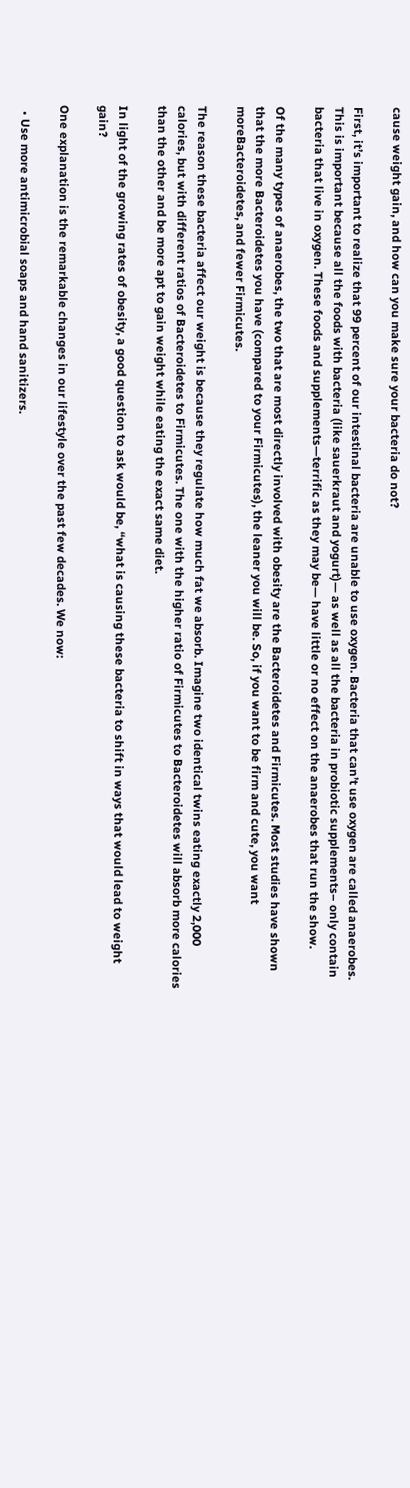cause weight gain, and how can you make sure your bacteria do not?

First, it’s important to realize that 99 percent of our intestinal bacteria are unable to use oxygen. Bacteria that can’t use oxygen are called anaerobes. This is important because all the foods with bacteria (like sauerkraut and yogurt)— as well as all the bacteria in probiotic supplements– only contain bacteria that live in oxygen. These foods and supplements—terrific as they may be— have little or no effect on the anaerobes that run the show.

Of the many types of anaerobes, the two that are most directly involved with obesity are the Bacteroidetes and Firmicutes. Most studies have shown that the more Bacteroidetes you have (compared to your Firmicutes), the leaner you will be. So, if you want to be firm and cute, you want moreBacteroidetes, and fewer Firmicutes.

The reason these bacteria affect our weight is because they regulate how much fat we absorb. Imagine two identical twins eating exactly 2,000 calories, but with different ratios of Bacteroidetes to Firmicutes. The one with the higher ratio of Firmicutes to Bacteroidetes will absorb more calories than the other and be more apt to gain weight while eating the exact same diet.

In light of the growing rates of obesity, a good question to ask would be, “what is causing these bacteria to shift in ways that would lead to weight gain?

One explanation is the remarkable changes in our lifestyle over the past few decades. We now:

  • Use more antimicrobial soaps and hand sanitizers.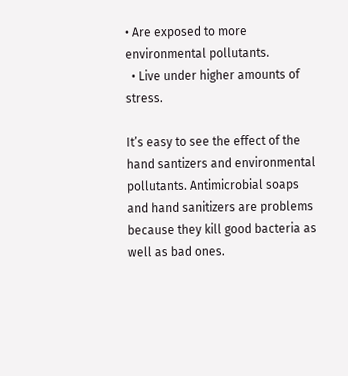• Are exposed to more environmental pollutants.
  • Live under higher amounts of stress.

It’s easy to see the effect of the hand santizers and environmental pollutants. Antimicrobial soaps and hand sanitizers are problems because they kill good bacteria as well as bad ones.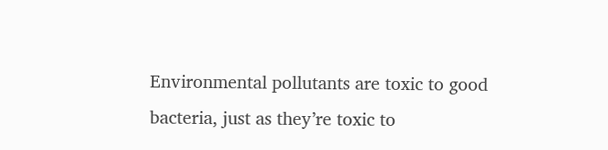Environmental pollutants are toxic to good bacteria, just as they’re toxic to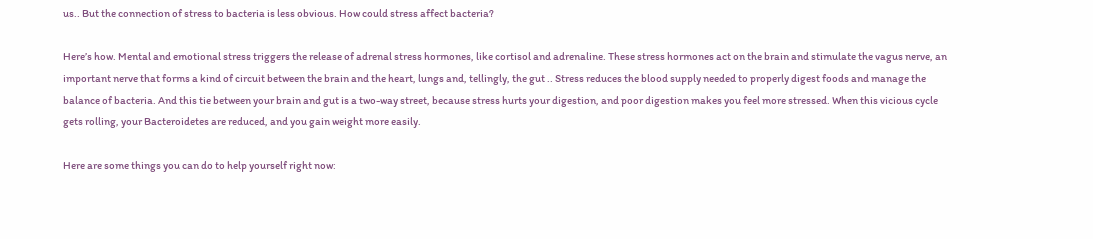us.. But the connection of stress to bacteria is less obvious. How could stress affect bacteria?

Here’s how. Mental and emotional stress triggers the release of adrenal stress hormones, like cortisol and adrenaline. These stress hormones act on the brain and stimulate the vagus nerve, an important nerve that forms a kind of circuit between the brain and the heart, lungs and, tellingly, the gut .. Stress reduces the blood supply needed to properly digest foods and manage the balance of bacteria. And this tie between your brain and gut is a two-way street, because stress hurts your digestion, and poor digestion makes you feel more stressed. When this vicious cycle gets rolling, your Bacteroidetes are reduced, and you gain weight more easily.

Here are some things you can do to help yourself right now: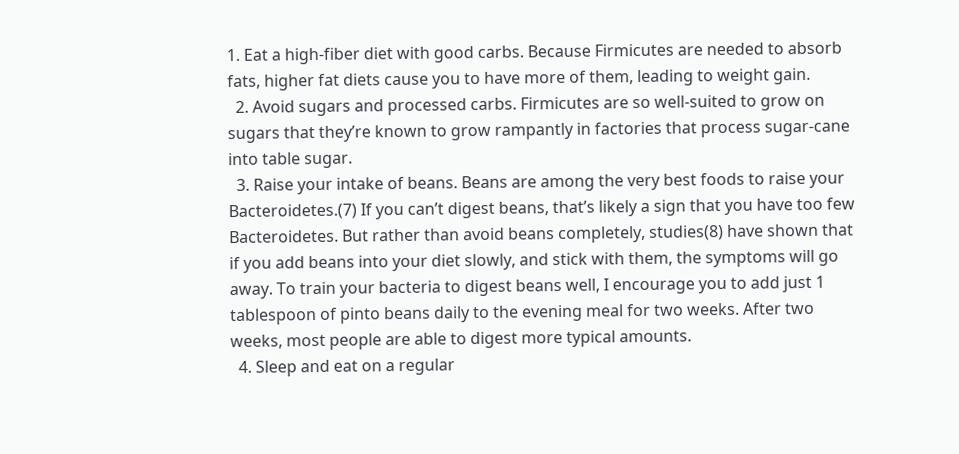1. Eat a high-fiber diet with good carbs. Because Firmicutes are needed to absorb fats, higher fat diets cause you to have more of them, leading to weight gain.
  2. Avoid sugars and processed carbs. Firmicutes are so well-suited to grow on sugars that they’re known to grow rampantly in factories that process sugar-cane into table sugar.
  3. Raise your intake of beans. Beans are among the very best foods to raise your Bacteroidetes.(7) If you can’t digest beans, that’s likely a sign that you have too few Bacteroidetes. But rather than avoid beans completely, studies(8) have shown that if you add beans into your diet slowly, and stick with them, the symptoms will go away. To train your bacteria to digest beans well, I encourage you to add just 1 tablespoon of pinto beans daily to the evening meal for two weeks. After two weeks, most people are able to digest more typical amounts.
  4. Sleep and eat on a regular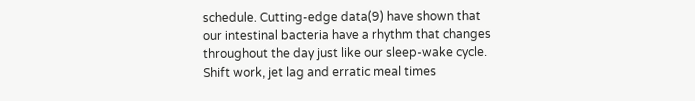schedule. Cutting-edge data(9) have shown that our intestinal bacteria have a rhythm that changes throughout the day just like our sleep-wake cycle. Shift work, jet lag and erratic meal times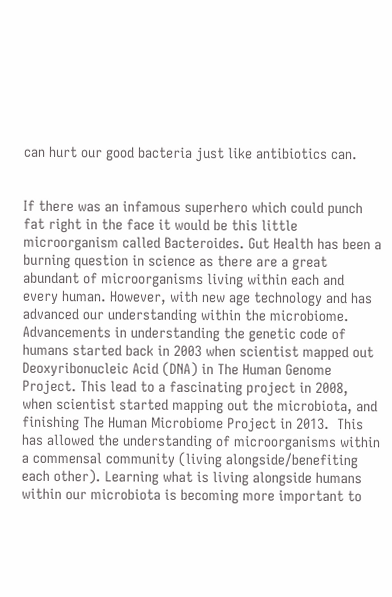can hurt our good bacteria just like antibiotics can.


If there was an infamous superhero which could punch fat right in the face it would be this little microorganism called Bacteroides. Gut Health has been a burning question in science as there are a great abundant of microorganisms living within each and every human. However, with new age technology and has advanced our understanding within the microbiome. Advancements in understanding the genetic code of humans started back in 2003 when scientist mapped out Deoxyribonucleic Acid (DNA) in The Human Genome Project. This lead to a fascinating project in 2008, when scientist started mapping out the microbiota, and finishing The Human Microbiome Project in 2013.  This has allowed the understanding of microorganisms within a commensal community (living alongside/benefiting each other). Learning what is living alongside humans within our microbiota is becoming more important to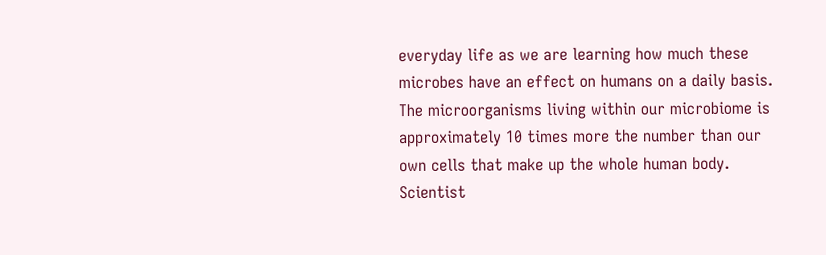everyday life as we are learning how much these microbes have an effect on humans on a daily basis. The microorganisms living within our microbiome is approximately 10 times more the number than our own cells that make up the whole human body. Scientist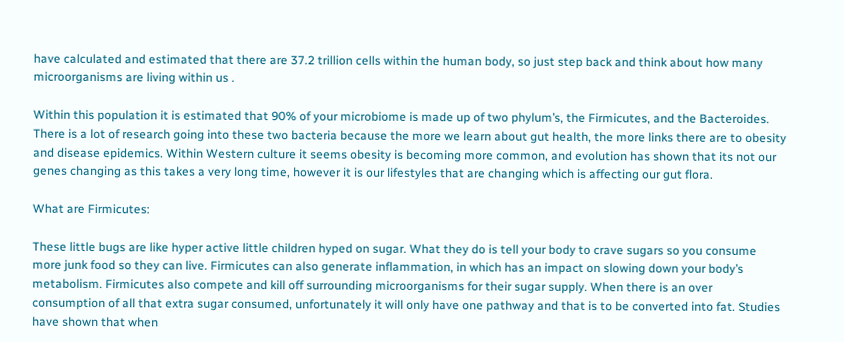have calculated and estimated that there are 37.2 trillion cells within the human body, so just step back and think about how many microorganisms are living within us .

Within this population it is estimated that 90% of your microbiome is made up of two phylum’s, the Firmicutes, and the Bacteroides. There is a lot of research going into these two bacteria because the more we learn about gut health, the more links there are to obesity and disease epidemics. Within Western culture it seems obesity is becoming more common, and evolution has shown that its not our genes changing as this takes a very long time, however it is our lifestyles that are changing which is affecting our gut flora.

What are Firmicutes:

These little bugs are like hyper active little children hyped on sugar. What they do is tell your body to crave sugars so you consume more junk food so they can live. Firmicutes can also generate inflammation, in which has an impact on slowing down your body’s metabolism. Firmicutes also compete and kill off surrounding microorganisms for their sugar supply. When there is an over consumption of all that extra sugar consumed, unfortunately it will only have one pathway and that is to be converted into fat. Studies have shown that when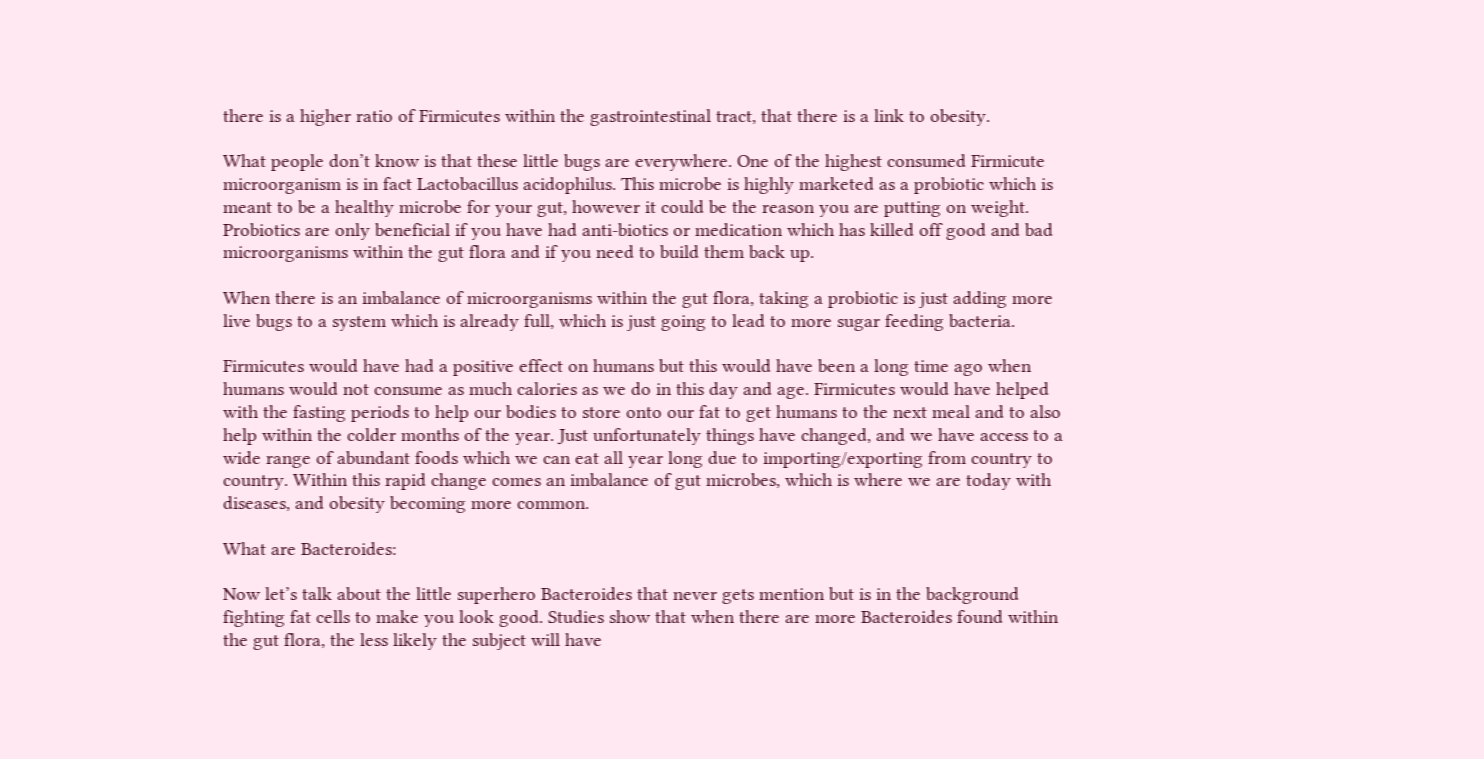there is a higher ratio of Firmicutes within the gastrointestinal tract, that there is a link to obesity.

What people don’t know is that these little bugs are everywhere. One of the highest consumed Firmicute microorganism is in fact Lactobacillus acidophilus. This microbe is highly marketed as a probiotic which is meant to be a healthy microbe for your gut, however it could be the reason you are putting on weight. Probiotics are only beneficial if you have had anti-biotics or medication which has killed off good and bad microorganisms within the gut flora and if you need to build them back up.

When there is an imbalance of microorganisms within the gut flora, taking a probiotic is just adding more live bugs to a system which is already full, which is just going to lead to more sugar feeding bacteria.

Firmicutes would have had a positive effect on humans but this would have been a long time ago when humans would not consume as much calories as we do in this day and age. Firmicutes would have helped with the fasting periods to help our bodies to store onto our fat to get humans to the next meal and to also help within the colder months of the year. Just unfortunately things have changed, and we have access to a wide range of abundant foods which we can eat all year long due to importing/exporting from country to country. Within this rapid change comes an imbalance of gut microbes, which is where we are today with diseases, and obesity becoming more common.

What are Bacteroides:

Now let’s talk about the little superhero Bacteroides that never gets mention but is in the background fighting fat cells to make you look good. Studies show that when there are more Bacteroides found within the gut flora, the less likely the subject will have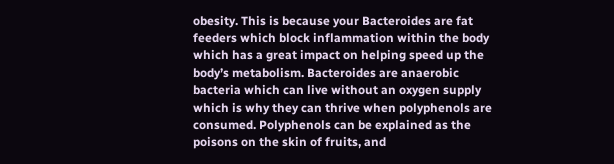obesity. This is because your Bacteroides are fat feeders which block inflammation within the body which has a great impact on helping speed up the body’s metabolism. Bacteroides are anaerobic bacteria which can live without an oxygen supply which is why they can thrive when polyphenols are consumed. Polyphenols can be explained as the poisons on the skin of fruits, and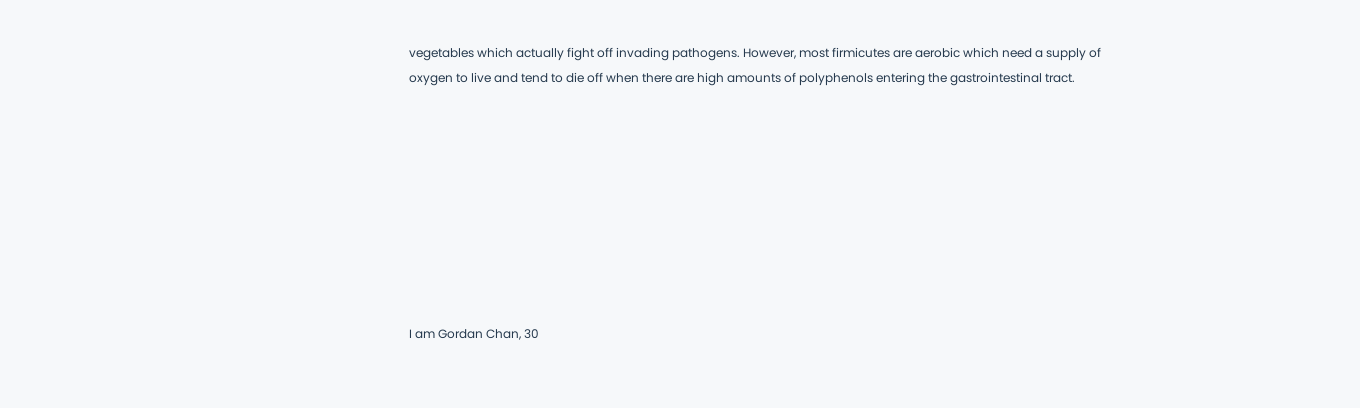vegetables which actually fight off invading pathogens. However, most firmicutes are aerobic which need a supply of oxygen to live and tend to die off when there are high amounts of polyphenols entering the gastrointestinal tract.









I am Gordan Chan, 30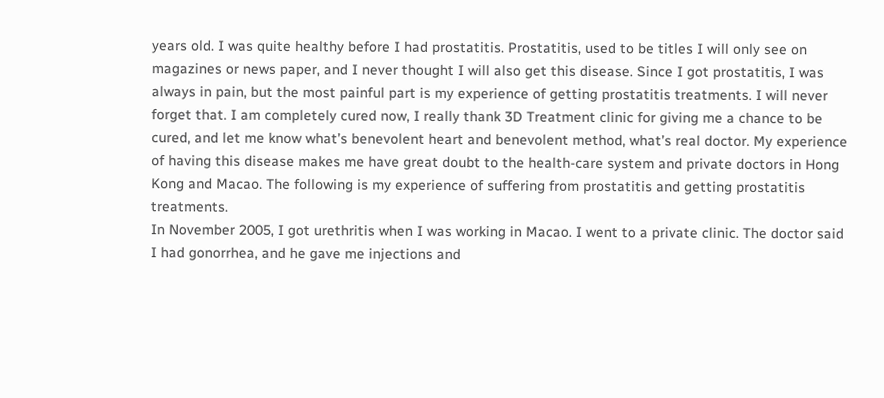years old. I was quite healthy before I had prostatitis. Prostatitis, used to be titles I will only see on magazines or news paper, and I never thought I will also get this disease. Since I got prostatitis, I was always in pain, but the most painful part is my experience of getting prostatitis treatments. I will never forget that. I am completely cured now, I really thank 3D Treatment clinic for giving me a chance to be cured, and let me know what’s benevolent heart and benevolent method, what’s real doctor. My experience of having this disease makes me have great doubt to the health-care system and private doctors in Hong Kong and Macao. The following is my experience of suffering from prostatitis and getting prostatitis treatments.
In November 2005, I got urethritis when I was working in Macao. I went to a private clinic. The doctor said I had gonorrhea, and he gave me injections and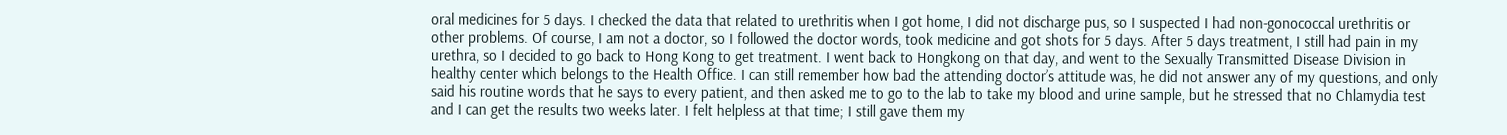oral medicines for 5 days. I checked the data that related to urethritis when I got home, I did not discharge pus, so I suspected I had non-gonococcal urethritis or other problems. Of course, I am not a doctor, so I followed the doctor words, took medicine and got shots for 5 days. After 5 days treatment, I still had pain in my urethra, so I decided to go back to Hong Kong to get treatment. I went back to Hongkong on that day, and went to the Sexually Transmitted Disease Division in healthy center which belongs to the Health Office. I can still remember how bad the attending doctor’s attitude was, he did not answer any of my questions, and only said his routine words that he says to every patient, and then asked me to go to the lab to take my blood and urine sample, but he stressed that no Chlamydia test and I can get the results two weeks later. I felt helpless at that time; I still gave them my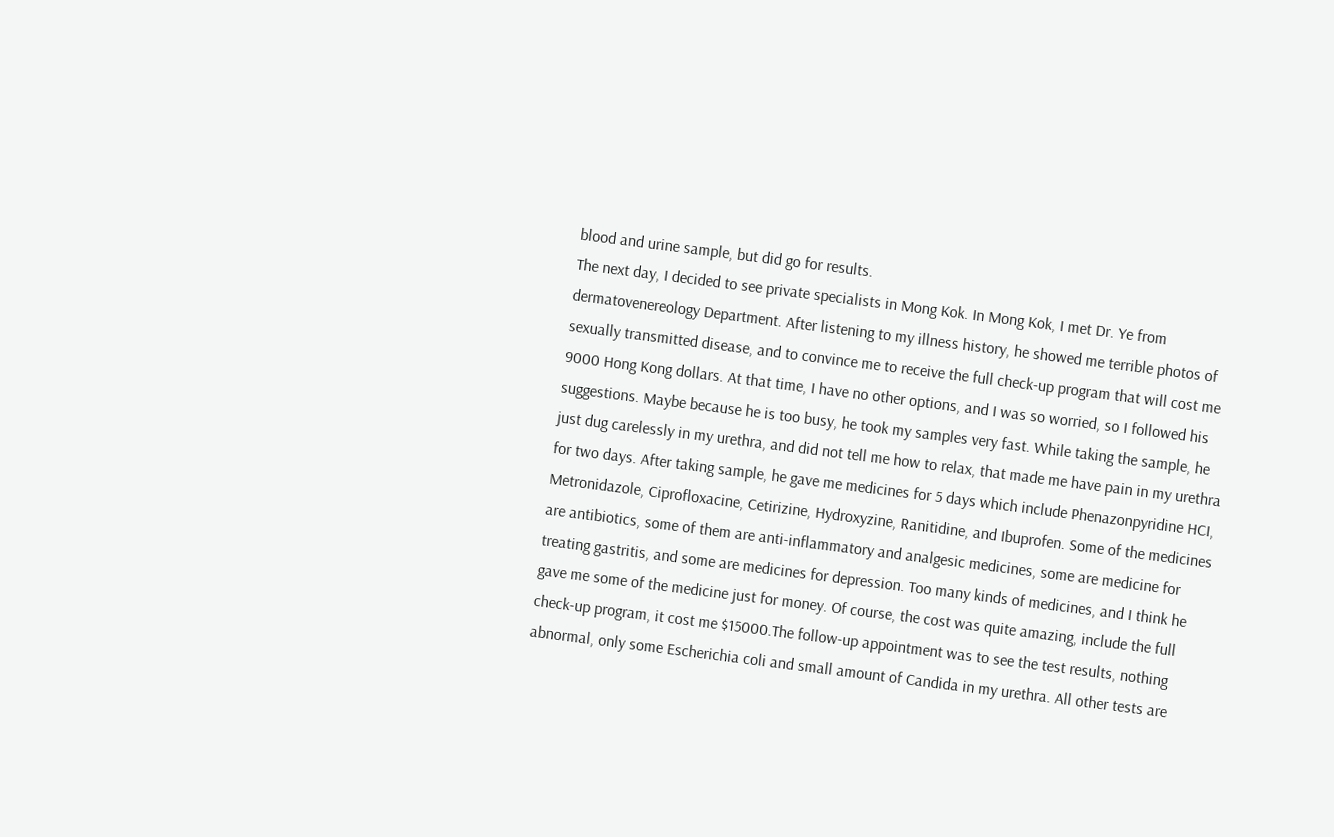blood and urine sample, but did go for results.
The next day, I decided to see private specialists in Mong Kok. In Mong Kok, I met Dr. Ye from dermatovenereology Department. After listening to my illness history, he showed me terrible photos of sexually transmitted disease, and to convince me to receive the full check-up program that will cost me 9000 Hong Kong dollars. At that time, I have no other options, and I was so worried, so I followed his suggestions. Maybe because he is too busy, he took my samples very fast. While taking the sample, he just dug carelessly in my urethra, and did not tell me how to relax, that made me have pain in my urethra for two days. After taking sample, he gave me medicines for 5 days which include Phenazonpyridine HCI, Metronidazole, Ciprofloxacine, Cetirizine, Hydroxyzine, Ranitidine, and Ibuprofen. Some of the medicines are antibiotics, some of them are anti-inflammatory and analgesic medicines, some are medicine for treating gastritis, and some are medicines for depression. Too many kinds of medicines, and I think he gave me some of the medicine just for money. Of course, the cost was quite amazing, include the full check-up program, it cost me $15000.The follow-up appointment was to see the test results, nothing abnormal, only some Escherichia coli and small amount of Candida in my urethra. All other tests are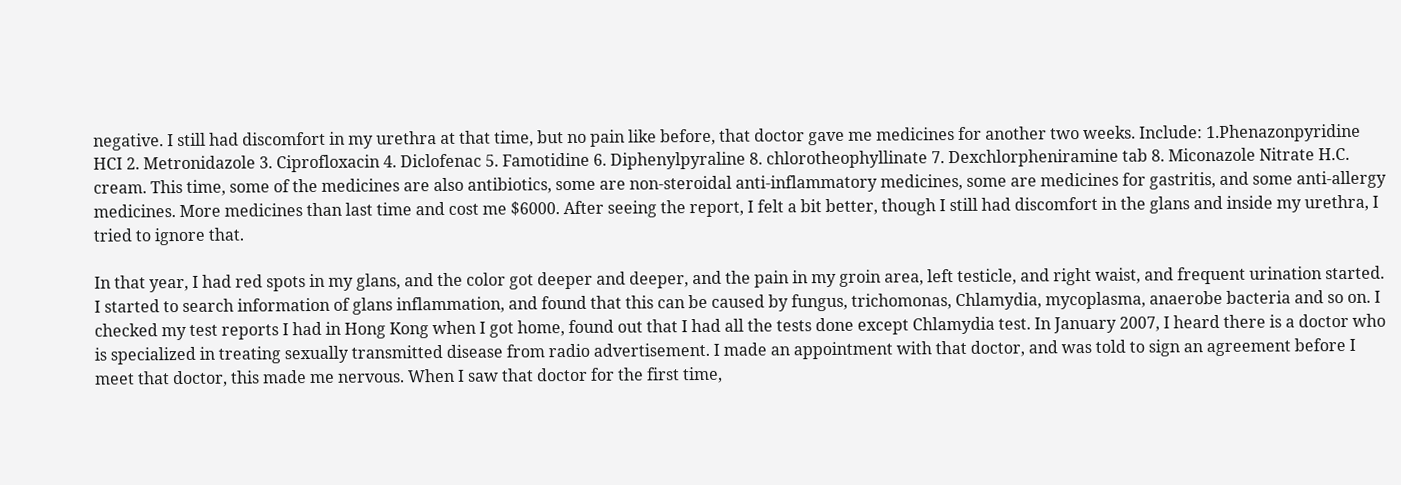negative. I still had discomfort in my urethra at that time, but no pain like before, that doctor gave me medicines for another two weeks. Include: 1.Phenazonpyridine HCI 2. Metronidazole 3. Ciprofloxacin 4. Diclofenac 5. Famotidine 6. Diphenylpyraline 8. chlorotheophyllinate 7. Dexchlorpheniramine tab 8. Miconazole Nitrate H.C. cream. This time, some of the medicines are also antibiotics, some are non-steroidal anti-inflammatory medicines, some are medicines for gastritis, and some anti-allergy medicines. More medicines than last time and cost me $6000. After seeing the report, I felt a bit better, though I still had discomfort in the glans and inside my urethra, I tried to ignore that.

In that year, I had red spots in my glans, and the color got deeper and deeper, and the pain in my groin area, left testicle, and right waist, and frequent urination started. I started to search information of glans inflammation, and found that this can be caused by fungus, trichomonas, Chlamydia, mycoplasma, anaerobe bacteria and so on. I checked my test reports I had in Hong Kong when I got home, found out that I had all the tests done except Chlamydia test. In January 2007, I heard there is a doctor who is specialized in treating sexually transmitted disease from radio advertisement. I made an appointment with that doctor, and was told to sign an agreement before I meet that doctor, this made me nervous. When I saw that doctor for the first time,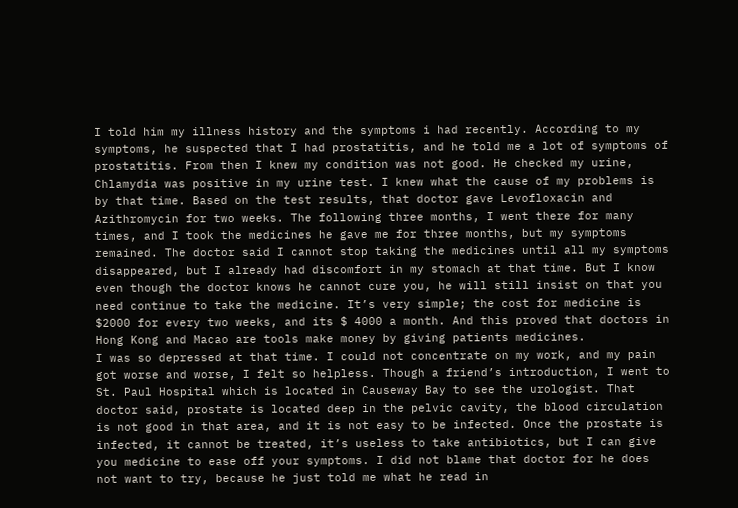I told him my illness history and the symptoms i had recently. According to my symptoms, he suspected that I had prostatitis, and he told me a lot of symptoms of prostatitis. From then I knew my condition was not good. He checked my urine, Chlamydia was positive in my urine test. I knew what the cause of my problems is by that time. Based on the test results, that doctor gave Levofloxacin and Azithromycin for two weeks. The following three months, I went there for many times, and I took the medicines he gave me for three months, but my symptoms remained. The doctor said I cannot stop taking the medicines until all my symptoms disappeared, but I already had discomfort in my stomach at that time. But I know even though the doctor knows he cannot cure you, he will still insist on that you need continue to take the medicine. It’s very simple; the cost for medicine is $2000 for every two weeks, and its $ 4000 a month. And this proved that doctors in Hong Kong and Macao are tools make money by giving patients medicines.
I was so depressed at that time. I could not concentrate on my work, and my pain got worse and worse, I felt so helpless. Though a friend’s introduction, I went to St. Paul Hospital which is located in Causeway Bay to see the urologist. That doctor said, prostate is located deep in the pelvic cavity, the blood circulation is not good in that area, and it is not easy to be infected. Once the prostate is infected, it cannot be treated, it’s useless to take antibiotics, but I can give you medicine to ease off your symptoms. I did not blame that doctor for he does not want to try, because he just told me what he read in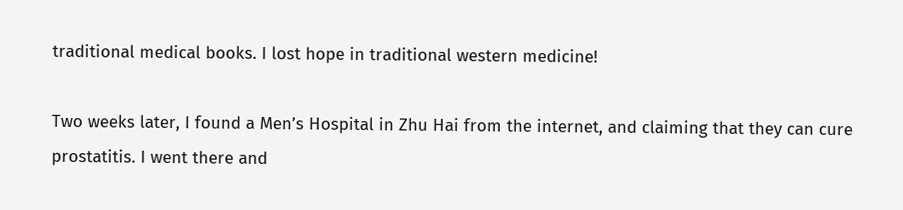traditional medical books. I lost hope in traditional western medicine!

Two weeks later, I found a Men’s Hospital in Zhu Hai from the internet, and claiming that they can cure prostatitis. I went there and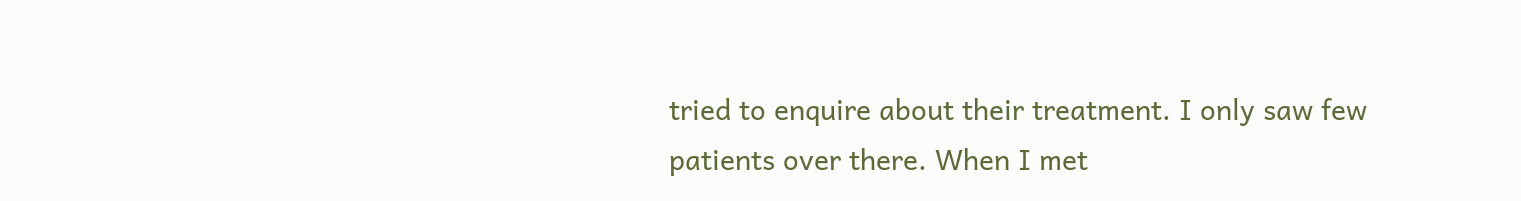tried to enquire about their treatment. I only saw few patients over there. When I met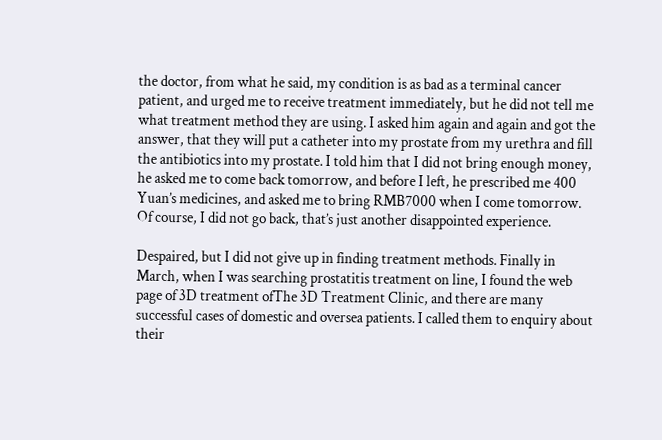the doctor, from what he said, my condition is as bad as a terminal cancer patient, and urged me to receive treatment immediately, but he did not tell me what treatment method they are using. I asked him again and again and got the answer, that they will put a catheter into my prostate from my urethra and fill the antibiotics into my prostate. I told him that I did not bring enough money, he asked me to come back tomorrow, and before I left, he prescribed me 400 Yuan’s medicines, and asked me to bring RMB7000 when I come tomorrow. Of course, I did not go back, that’s just another disappointed experience.

Despaired, but I did not give up in finding treatment methods. Finally in March, when I was searching prostatitis treatment on line, I found the web page of 3D treatment ofThe 3D Treatment Clinic, and there are many successful cases of domestic and oversea patients. I called them to enquiry about their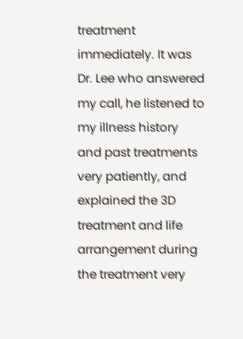treatment immediately. It was Dr. Lee who answered my call, he listened to my illness history and past treatments very patiently, and explained the 3D treatment and life arrangement during the treatment very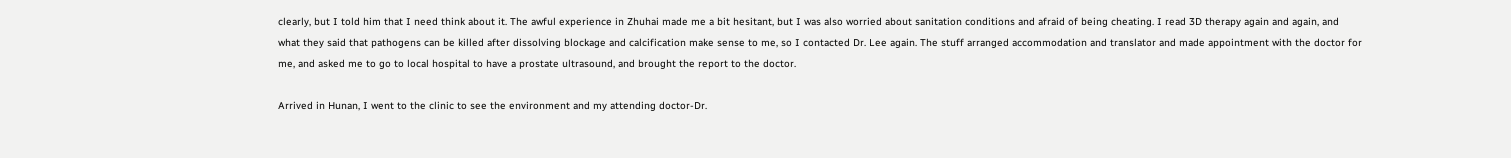clearly, but I told him that I need think about it. The awful experience in Zhuhai made me a bit hesitant, but I was also worried about sanitation conditions and afraid of being cheating. I read 3D therapy again and again, and what they said that pathogens can be killed after dissolving blockage and calcification make sense to me, so I contacted Dr. Lee again. The stuff arranged accommodation and translator and made appointment with the doctor for me, and asked me to go to local hospital to have a prostate ultrasound, and brought the report to the doctor.

Arrived in Hunan, I went to the clinic to see the environment and my attending doctor-Dr.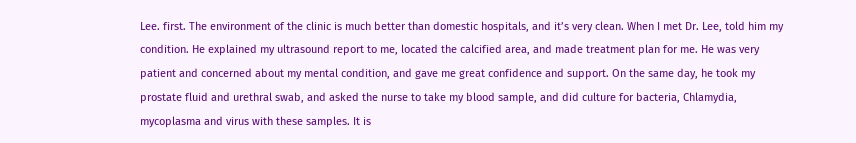Lee. first. The environment of the clinic is much better than domestic hospitals, and it’s very clean. When I met Dr. Lee, told him my condition. He explained my ultrasound report to me, located the calcified area, and made treatment plan for me. He was very patient and concerned about my mental condition, and gave me great confidence and support. On the same day, he took my prostate fluid and urethral swab, and asked the nurse to take my blood sample, and did culture for bacteria, Chlamydia, mycoplasma and virus with these samples. It is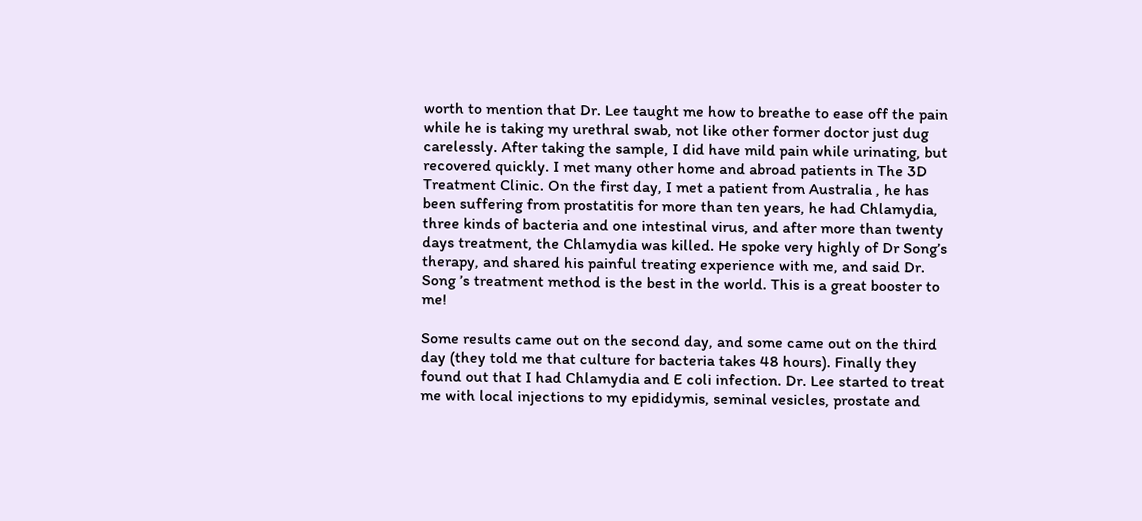worth to mention that Dr. Lee taught me how to breathe to ease off the pain while he is taking my urethral swab, not like other former doctor just dug carelessly. After taking the sample, I did have mild pain while urinating, but recovered quickly. I met many other home and abroad patients in The 3D Treatment Clinic. On the first day, I met a patient from Australia , he has been suffering from prostatitis for more than ten years, he had Chlamydia, three kinds of bacteria and one intestinal virus, and after more than twenty days treatment, the Chlamydia was killed. He spoke very highly of Dr Song’s therapy, and shared his painful treating experience with me, and said Dr. Song ’s treatment method is the best in the world. This is a great booster to me!

Some results came out on the second day, and some came out on the third day (they told me that culture for bacteria takes 48 hours). Finally they found out that I had Chlamydia and E coli infection. Dr. Lee started to treat me with local injections to my epididymis, seminal vesicles, prostate and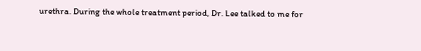urethra. During the whole treatment period, Dr. Lee talked to me for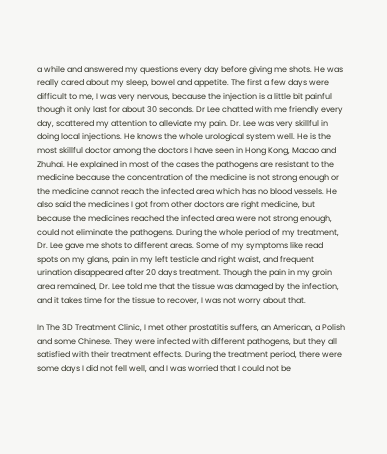a while and answered my questions every day before giving me shots. He was really cared about my sleep, bowel and appetite. The first a few days were difficult to me, I was very nervous, because the injection is a little bit painful though it only last for about 30 seconds. Dr Lee chatted with me friendly every day, scattered my attention to alleviate my pain. Dr. Lee was very skillful in doing local injections. He knows the whole urological system well. He is the most skillful doctor among the doctors I have seen in Hong Kong, Macao and Zhuhai. He explained in most of the cases the pathogens are resistant to the medicine because the concentration of the medicine is not strong enough or the medicine cannot reach the infected area which has no blood vessels. He also said the medicines I got from other doctors are right medicine, but because the medicines reached the infected area were not strong enough, could not eliminate the pathogens. During the whole period of my treatment, Dr. Lee gave me shots to different areas. Some of my symptoms like read spots on my glans, pain in my left testicle and right waist, and frequent urination disappeared after 20 days treatment. Though the pain in my groin area remained, Dr. Lee told me that the tissue was damaged by the infection, and it takes time for the tissue to recover, I was not worry about that.

In The 3D Treatment Clinic, I met other prostatitis suffers, an American, a Polish and some Chinese. They were infected with different pathogens, but they all satisfied with their treatment effects. During the treatment period, there were some days I did not fell well, and I was worried that I could not be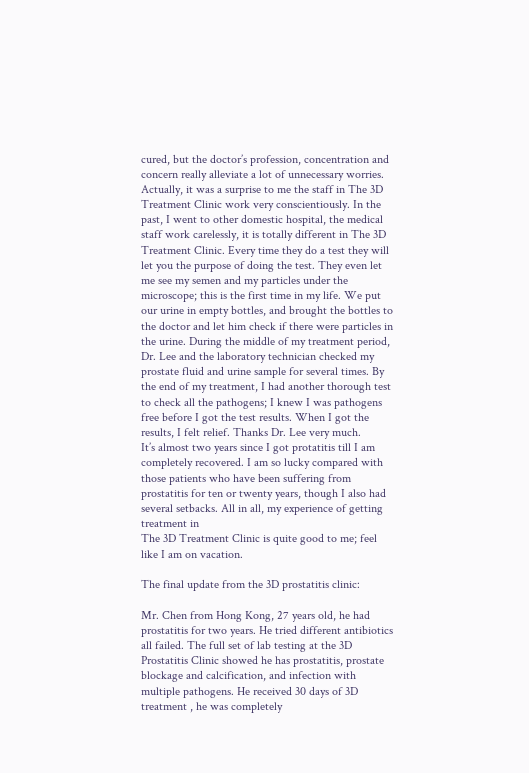cured, but the doctor’s profession, concentration and concern really alleviate a lot of unnecessary worries. Actually, it was a surprise to me the staff in The 3D Treatment Clinic work very conscientiously. In the past, I went to other domestic hospital, the medical staff work carelessly, it is totally different in The 3D Treatment Clinic. Every time they do a test they will let you the purpose of doing the test. They even let me see my semen and my particles under the microscope; this is the first time in my life. We put our urine in empty bottles, and brought the bottles to the doctor and let him check if there were particles in the urine. During the middle of my treatment period, Dr. Lee and the laboratory technician checked my prostate fluid and urine sample for several times. By the end of my treatment, I had another thorough test to check all the pathogens; I knew I was pathogens free before I got the test results. When I got the results, I felt relief. Thanks Dr. Lee very much.
It’s almost two years since I got protatitis till I am completely recovered. I am so lucky compared with those patients who have been suffering from prostatitis for ten or twenty years, though I also had several setbacks. All in all, my experience of getting treatment in
The 3D Treatment Clinic is quite good to me; feel like I am on vacation.

The final update from the 3D prostatitis clinic:

Mr. Chen from Hong Kong, 27 years old, he had prostatitis for two years. He tried different antibiotics all failed. The full set of lab testing at the 3D Prostatitis Clinic showed he has prostatitis, prostate blockage and calcification, and infection with multiple pathogens. He received 30 days of 3D treatment , he was completely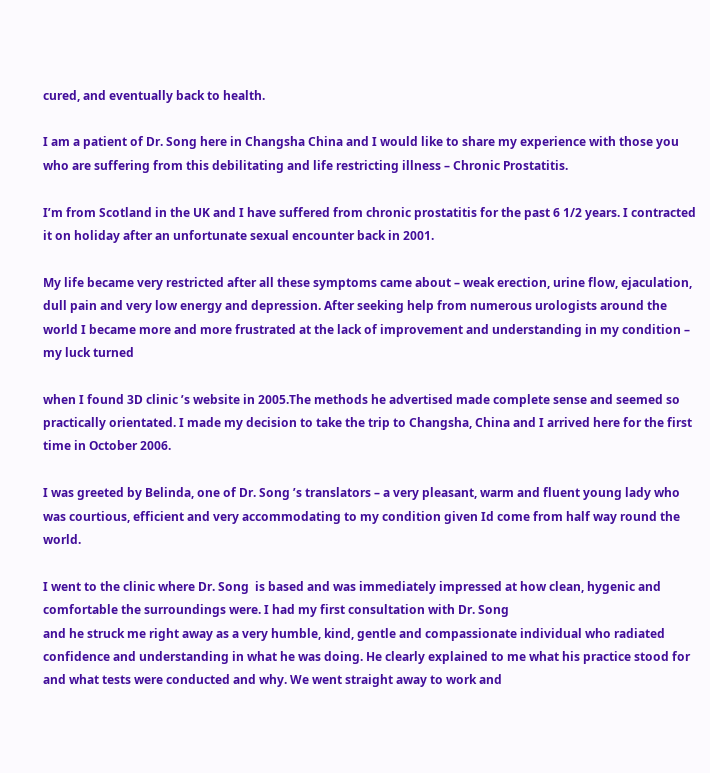cured, and eventually back to health.

I am a patient of Dr. Song here in Changsha China and I would like to share my experience with those you who are suffering from this debilitating and life restricting illness – Chronic Prostatitis.

I’m from Scotland in the UK and I have suffered from chronic prostatitis for the past 6 1/2 years. I contracted it on holiday after an unfortunate sexual encounter back in 2001.

My life became very restricted after all these symptoms came about – weak erection, urine flow, ejaculation, dull pain and very low energy and depression. After seeking help from numerous urologists around the world I became more and more frustrated at the lack of improvement and understanding in my condition – my luck turned

when I found 3D clinic ’s website in 2005.The methods he advertised made complete sense and seemed so practically orientated. I made my decision to take the trip to Changsha, China and I arrived here for the first time in October 2006.

I was greeted by Belinda, one of Dr. Song ’s translators – a very pleasant, warm and fluent young lady who was courtious, efficient and very accommodating to my condition given Id come from half way round the world.

I went to the clinic where Dr. Song  is based and was immediately impressed at how clean, hygenic and comfortable the surroundings were. I had my first consultation with Dr. Song
and he struck me right away as a very humble, kind, gentle and compassionate individual who radiated confidence and understanding in what he was doing. He clearly explained to me what his practice stood for and what tests were conducted and why. We went straight away to work and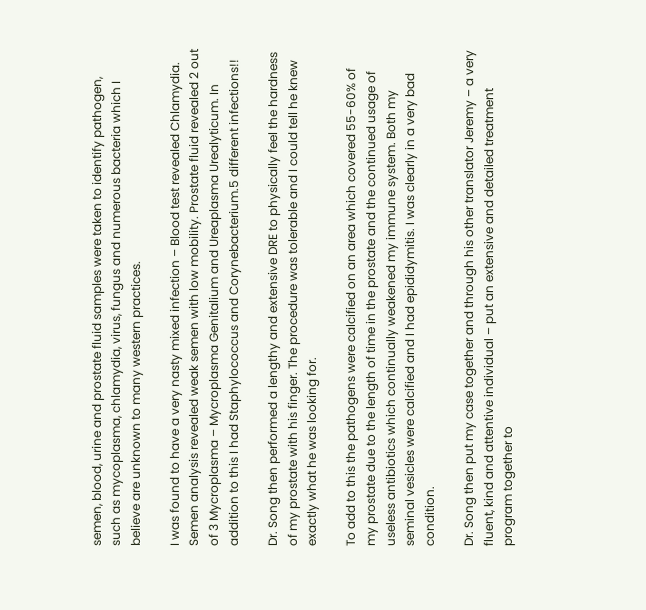semen, blood, urine and prostate fluid samples were taken to identify pathogen, such as mycoplasma, chlamydia, virus, fungus and numerous bacteria which I believe are unknown to many western practices.

I was found to have a very nasty mixed infection – Blood test revealed Chlamydia. Semen analysis revealed weak semen with low mobility. Prostate fluid revealed 2 out of 3 Mycroplasma – Mycroplasma Genitalium and Ureaplasma Urealyticum. In addition to this I had Staphylococcus and Corynebacterium.5 different infections!!

Dr. Song then performed a lengthy and extensive DRE to physically feel the hardness of my prostate with his finger. The procedure was tolerable and I could tell he knew exactly what he was looking for.

To add to this the pathogens were calcified on an area which covered 55-60% of my prostate due to the length of time in the prostate and the continued usage of useless antibiotics which continually weakened my immune system. Both my seminal vesicles were calcified and I had epididymitis. I was clearly in a very bad condition.

Dr. Song then put my case together and through his other translator Jeremy – a very fluent, kind and attentive individual – put an extensive and detailed treatment program together to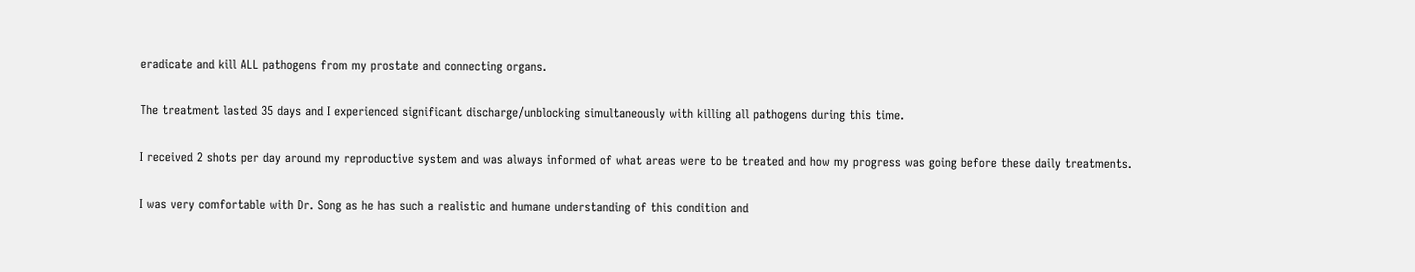eradicate and kill ALL pathogens from my prostate and connecting organs.

The treatment lasted 35 days and I experienced significant discharge/unblocking simultaneously with killing all pathogens during this time.

I received 2 shots per day around my reproductive system and was always informed of what areas were to be treated and how my progress was going before these daily treatments.

I was very comfortable with Dr. Song as he has such a realistic and humane understanding of this condition and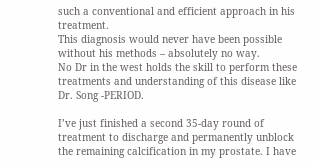such a conventional and efficient approach in his treatment.
This diagnosis would never have been possible without his methods – absolutely no way.
No Dr in the west holds the skill to perform these treatments and understanding of this disease like Dr. Song -PERIOD.

I’ve just finished a second 35-day round of treatment to discharge and permanently unblock the remaining calcification in my prostate. I have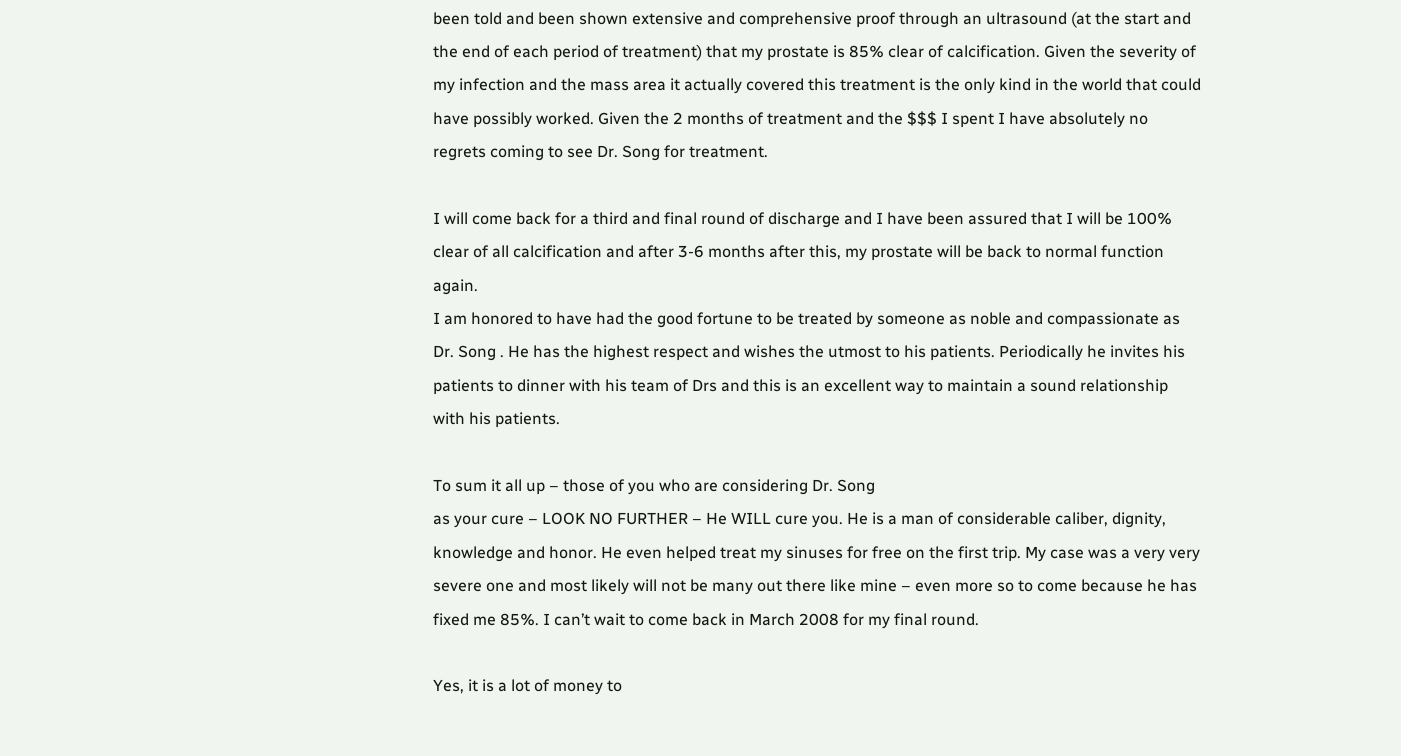been told and been shown extensive and comprehensive proof through an ultrasound (at the start and the end of each period of treatment) that my prostate is 85% clear of calcification. Given the severity of my infection and the mass area it actually covered this treatment is the only kind in the world that could have possibly worked. Given the 2 months of treatment and the $$$ I spent I have absolutely no regrets coming to see Dr. Song for treatment.

I will come back for a third and final round of discharge and I have been assured that I will be 100% clear of all calcification and after 3-6 months after this, my prostate will be back to normal function again.
I am honored to have had the good fortune to be treated by someone as noble and compassionate as Dr. Song . He has the highest respect and wishes the utmost to his patients. Periodically he invites his patients to dinner with his team of Drs and this is an excellent way to maintain a sound relationship with his patients.

To sum it all up – those of you who are considering Dr. Song
as your cure – LOOK NO FURTHER – He WILL cure you. He is a man of considerable caliber, dignity, knowledge and honor. He even helped treat my sinuses for free on the first trip. My case was a very very severe one and most likely will not be many out there like mine – even more so to come because he has fixed me 85%. I can’t wait to come back in March 2008 for my final round.

Yes, it is a lot of money to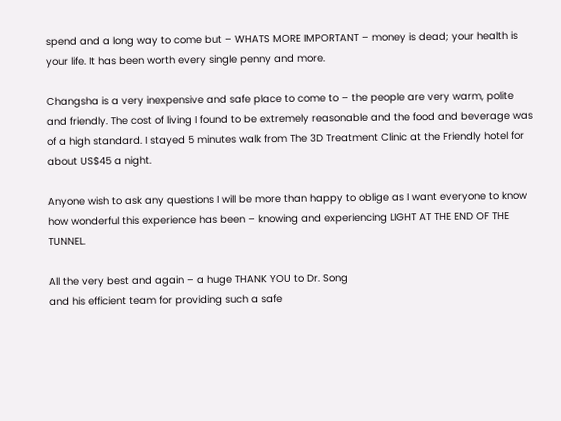spend and a long way to come but – WHATS MORE IMPORTANT – money is dead; your health is your life. It has been worth every single penny and more.

Changsha is a very inexpensive and safe place to come to – the people are very warm, polite and friendly. The cost of living I found to be extremely reasonable and the food and beverage was of a high standard. I stayed 5 minutes walk from The 3D Treatment Clinic at the Friendly hotel for about US$45 a night.

Anyone wish to ask any questions I will be more than happy to oblige as I want everyone to know how wonderful this experience has been – knowing and experiencing LIGHT AT THE END OF THE TUNNEL.

All the very best and again – a huge THANK YOU to Dr. Song
and his efficient team for providing such a safe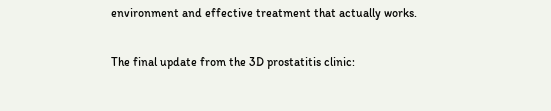environment and effective treatment that actually works.

The final update from the 3D prostatitis clinic: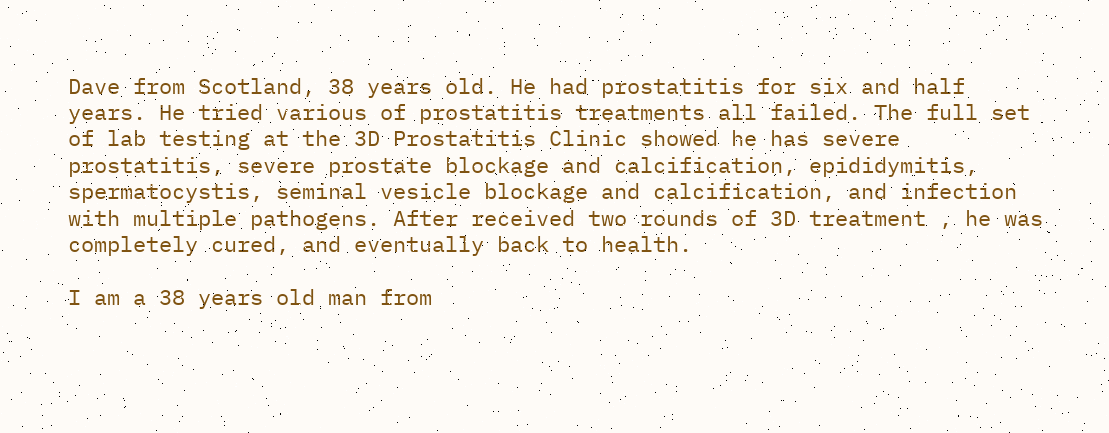Dave from Scotland, 38 years old. He had prostatitis for six and half years. He tried various of prostatitis treatments all failed. The full set of lab testing at the 3D Prostatitis Clinic showed he has severe prostatitis, severe prostate blockage and calcification, epididymitis, spermatocystis, seminal vesicle blockage and calcification, and infection with multiple pathogens. After received two rounds of 3D treatment , he was completely cured, and eventually back to health.

I am a 38 years old man from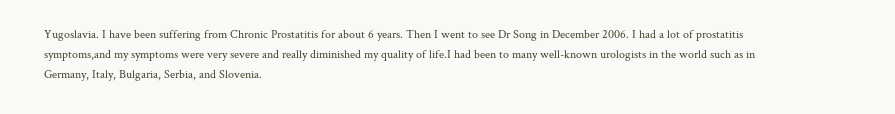Yugoslavia. I have been suffering from Chronic Prostatitis for about 6 years. Then I went to see Dr Song in December 2006. I had a lot of prostatitis symptoms,and my symptoms were very severe and really diminished my quality of life.I had been to many well-known urologists in the world such as in Germany, Italy, Bulgaria, Serbia, and Slovenia.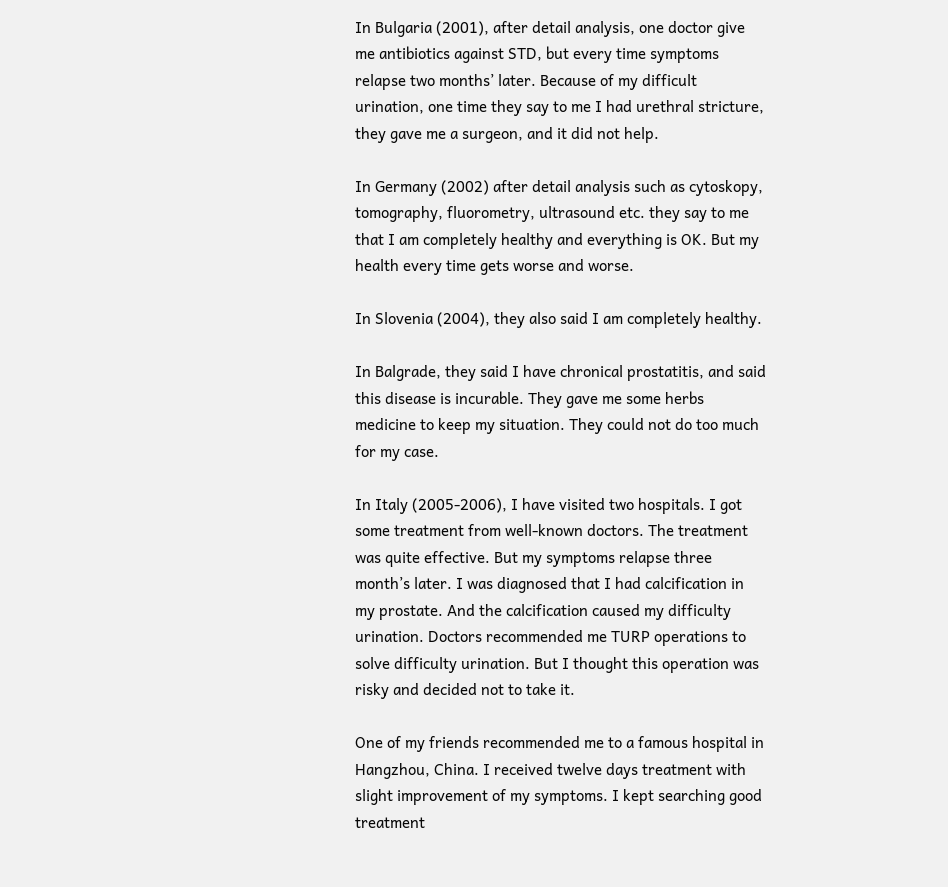In Bulgaria (2001), after detail analysis, one doctor give me antibiotics against STD, but every time symptoms relapse two months’ later. Because of my difficult urination, one time they say to me I had urethral stricture, they gave me a surgeon, and it did not help.

In Germany (2002) after detail analysis such as cytoskopy, tomography, fluorometry, ultrasound etc. they say to me that I am completely healthy and everything is OK. But my health every time gets worse and worse.

In Slovenia (2004), they also said I am completely healthy.

In Balgrade, they said I have chronical prostatitis, and said this disease is incurable. They gave me some herbs medicine to keep my situation. They could not do too much for my case.

In Italy (2005-2006), I have visited two hospitals. I got some treatment from well-known doctors. The treatment was quite effective. But my symptoms relapse three month’s later. I was diagnosed that I had calcification in my prostate. And the calcification caused my difficulty urination. Doctors recommended me TURP operations to solve difficulty urination. But I thought this operation was risky and decided not to take it.

One of my friends recommended me to a famous hospital in Hangzhou, China. I received twelve days treatment with slight improvement of my symptoms. I kept searching good treatment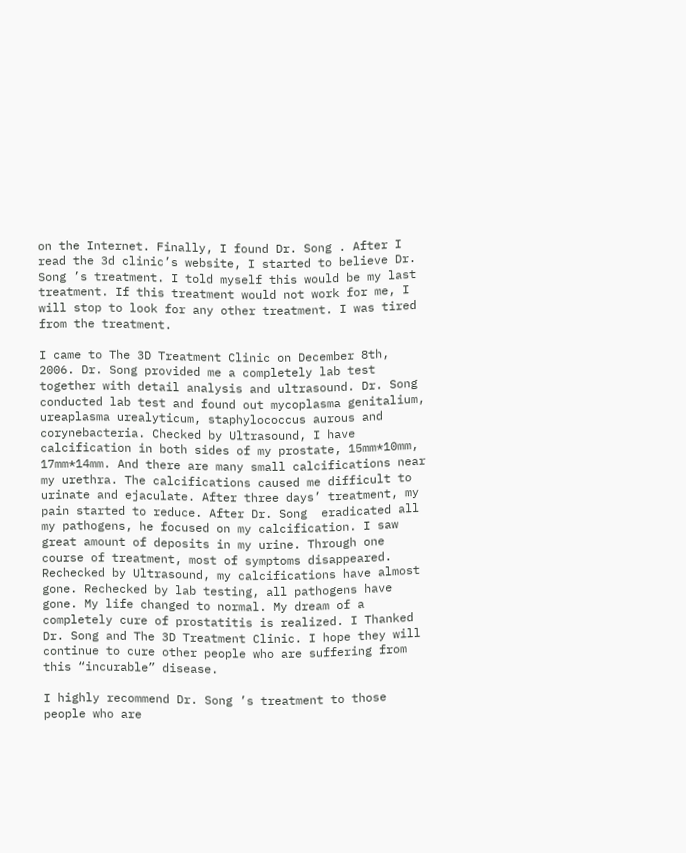on the Internet. Finally, I found Dr. Song . After I read the 3d clinic’s website, I started to believe Dr. Song ’s treatment. I told myself this would be my last treatment. If this treatment would not work for me, I will stop to look for any other treatment. I was tired from the treatment.

I came to The 3D Treatment Clinic on December 8th, 2006. Dr. Song provided me a completely lab test together with detail analysis and ultrasound. Dr. Song conducted lab test and found out mycoplasma genitalium, ureaplasma urealyticum, staphylococcus aurous and corynebacteria. Checked by Ultrasound, I have calcification in both sides of my prostate, 15mm*10mm, 17mm*14mm. And there are many small calcifications near my urethra. The calcifications caused me difficult to urinate and ejaculate. After three days’ treatment, my pain started to reduce. After Dr. Song  eradicated all my pathogens, he focused on my calcification. I saw great amount of deposits in my urine. Through one course of treatment, most of symptoms disappeared. Rechecked by Ultrasound, my calcifications have almost gone. Rechecked by lab testing, all pathogens have gone. My life changed to normal. My dream of a completely cure of prostatitis is realized. I Thanked Dr. Song and The 3D Treatment Clinic. I hope they will continue to cure other people who are suffering from this “incurable” disease.

I highly recommend Dr. Song ’s treatment to those people who are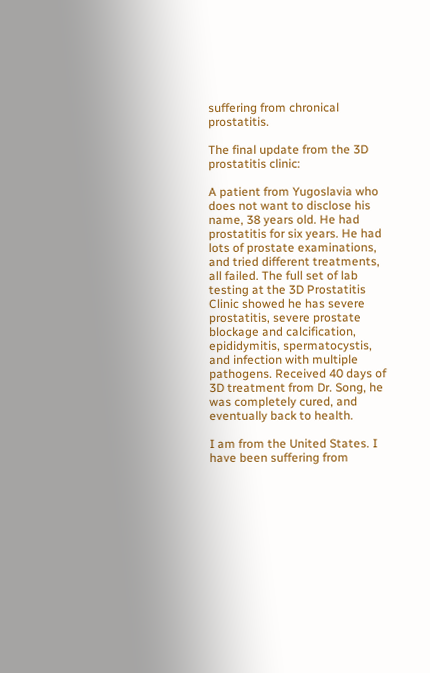suffering from chronical prostatitis.

The final update from the 3D prostatitis clinic:

A patient from Yugoslavia who does not want to disclose his name, 38 years old. He had prostatitis for six years. He had lots of prostate examinations, and tried different treatments, all failed. The full set of lab testing at the 3D Prostatitis Clinic showed he has severe prostatitis, severe prostate blockage and calcification, epididymitis, spermatocystis, and infection with multiple pathogens. Received 40 days of 3D treatment from Dr. Song, he was completely cured, and eventually back to health.

I am from the United States. I have been suffering from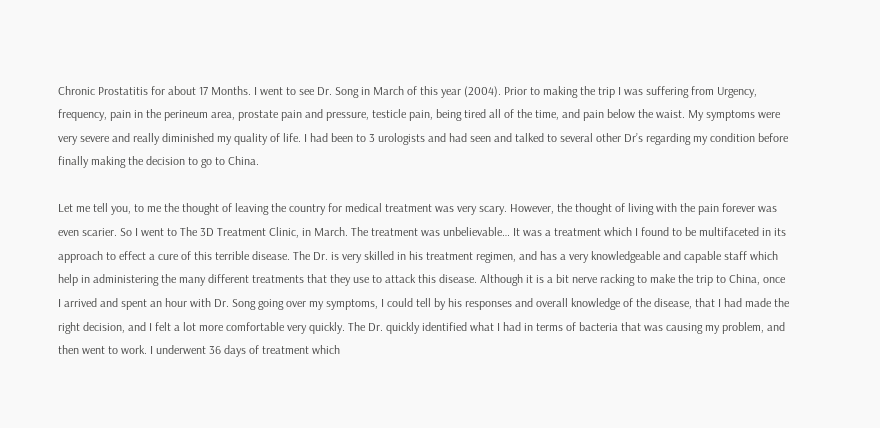Chronic Prostatitis for about 17 Months. I went to see Dr. Song in March of this year (2004). Prior to making the trip I was suffering from Urgency, frequency, pain in the perineum area, prostate pain and pressure, testicle pain, being tired all of the time, and pain below the waist. My symptoms were very severe and really diminished my quality of life. I had been to 3 urologists and had seen and talked to several other Dr’s regarding my condition before finally making the decision to go to China.

Let me tell you, to me the thought of leaving the country for medical treatment was very scary. However, the thought of living with the pain forever was even scarier. So I went to The 3D Treatment Clinic, in March. The treatment was unbelievable… It was a treatment which I found to be multifaceted in its approach to effect a cure of this terrible disease. The Dr. is very skilled in his treatment regimen, and has a very knowledgeable and capable staff which help in administering the many different treatments that they use to attack this disease. Although it is a bit nerve racking to make the trip to China, once I arrived and spent an hour with Dr. Song going over my symptoms, I could tell by his responses and overall knowledge of the disease, that I had made the right decision, and I felt a lot more comfortable very quickly. The Dr. quickly identified what I had in terms of bacteria that was causing my problem, and then went to work. I underwent 36 days of treatment which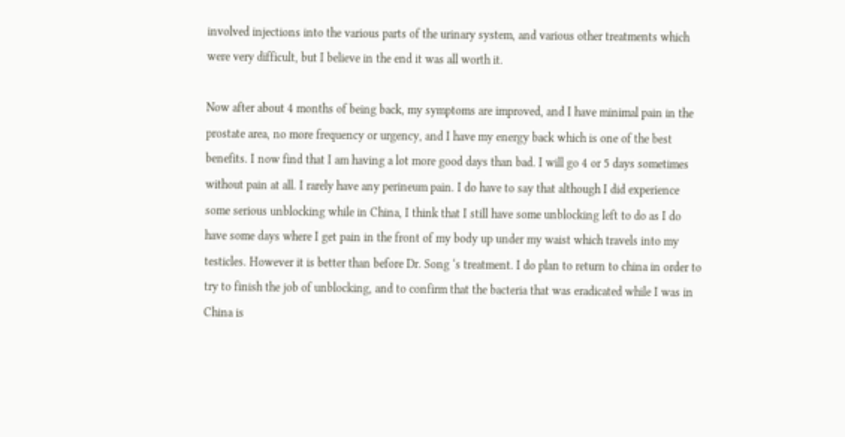involved injections into the various parts of the urinary system, and various other treatments which were very difficult, but I believe in the end it was all worth it.

Now after about 4 months of being back, my symptoms are improved, and I have minimal pain in the prostate area, no more frequency or urgency, and I have my energy back which is one of the best benefits. I now find that I am having a lot more good days than bad. I will go 4 or 5 days sometimes without pain at all. I rarely have any perineum pain. I do have to say that although I did experience some serious unblocking while in China, I think that I still have some unblocking left to do as I do have some days where I get pain in the front of my body up under my waist which travels into my testicles. However it is better than before Dr. Song ‘s treatment. I do plan to return to china in order to try to finish the job of unblocking, and to confirm that the bacteria that was eradicated while I was in China is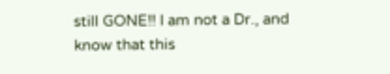still GONE!! I am not a Dr., and know that this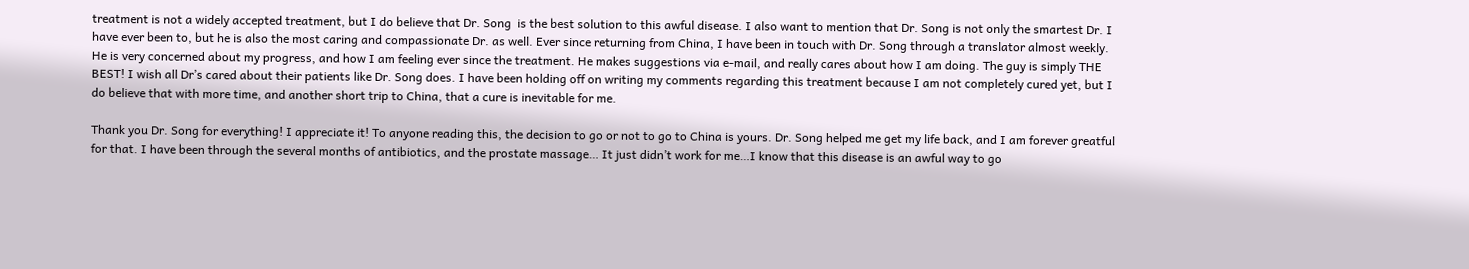treatment is not a widely accepted treatment, but I do believe that Dr. Song  is the best solution to this awful disease. I also want to mention that Dr. Song is not only the smartest Dr. I have ever been to, but he is also the most caring and compassionate Dr. as well. Ever since returning from China, I have been in touch with Dr. Song through a translator almost weekly. He is very concerned about my progress, and how I am feeling ever since the treatment. He makes suggestions via e-mail, and really cares about how I am doing. The guy is simply THE BEST! I wish all Dr’s cared about their patients like Dr. Song does. I have been holding off on writing my comments regarding this treatment because I am not completely cured yet, but I do believe that with more time, and another short trip to China, that a cure is inevitable for me.

Thank you Dr. Song for everything! I appreciate it! To anyone reading this, the decision to go or not to go to China is yours. Dr. Song helped me get my life back, and I am forever greatful for that. I have been through the several months of antibiotics, and the prostate massage… It just didn’t work for me…I know that this disease is an awful way to go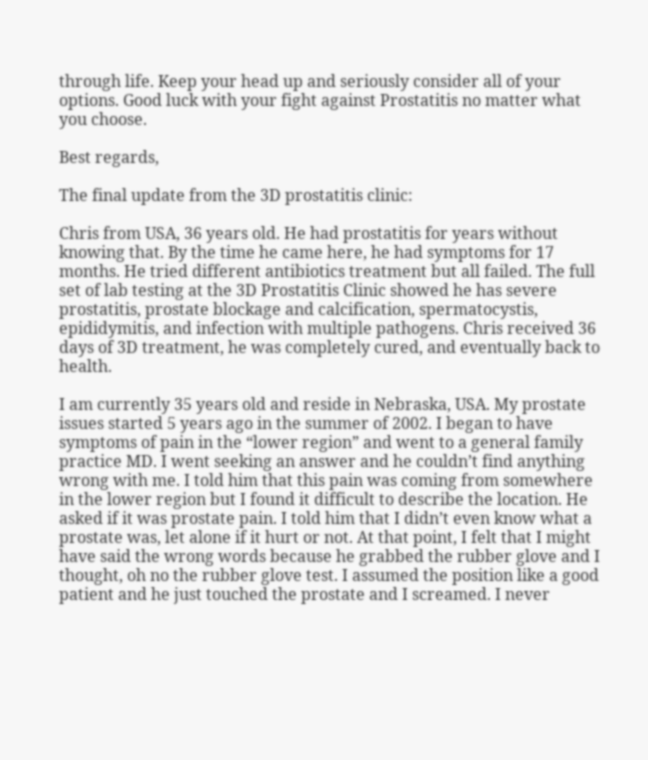through life. Keep your head up and seriously consider all of your options. Good luck with your fight against Prostatitis no matter what you choose.

Best regards,

The final update from the 3D prostatitis clinic:

Chris from USA, 36 years old. He had prostatitis for years without knowing that. By the time he came here, he had symptoms for 17 months. He tried different antibiotics treatment but all failed. The full set of lab testing at the 3D Prostatitis Clinic showed he has severe prostatitis, prostate blockage and calcification, spermatocystis, epididymitis, and infection with multiple pathogens. Chris received 36 days of 3D treatment, he was completely cured, and eventually back to health.

I am currently 35 years old and reside in Nebraska, USA. My prostate issues started 5 years ago in the summer of 2002. I began to have symptoms of pain in the “lower region” and went to a general family practice MD. I went seeking an answer and he couldn’t find anything wrong with me. I told him that this pain was coming from somewhere in the lower region but I found it difficult to describe the location. He asked if it was prostate pain. I told him that I didn’t even know what a prostate was, let alone if it hurt or not. At that point, I felt that I might have said the wrong words because he grabbed the rubber glove and I thought, oh no the rubber glove test. I assumed the position like a good patient and he just touched the prostate and I screamed. I never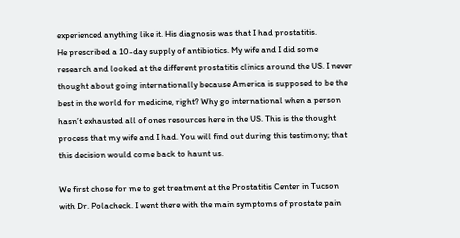experienced anything like it. His diagnosis was that I had prostatitis.
He prescribed a 10-day supply of antibiotics. My wife and I did some research and looked at the different prostatitis clinics around the US. I never thought about going internationally because America is supposed to be the best in the world for medicine, right? Why go international when a person hasn’t exhausted all of ones resources here in the US. This is the thought process that my wife and I had. You will find out during this testimony; that this decision would come back to haunt us.

We first chose for me to get treatment at the Prostatitis Center in Tucson with Dr. Polacheck. I went there with the main symptoms of prostate pain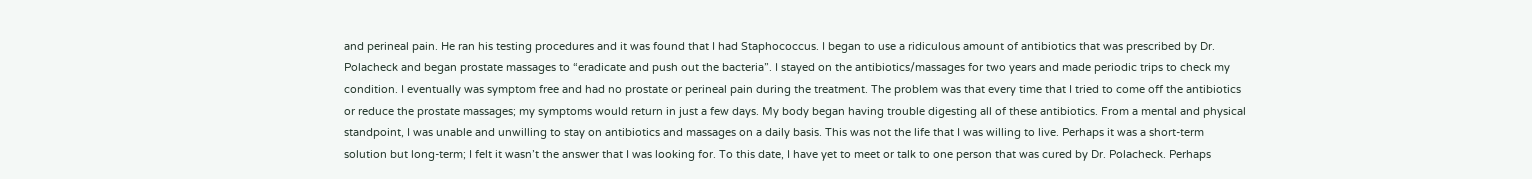and perineal pain. He ran his testing procedures and it was found that I had Staphococcus. I began to use a ridiculous amount of antibiotics that was prescribed by Dr. Polacheck and began prostate massages to “eradicate and push out the bacteria”. I stayed on the antibiotics/massages for two years and made periodic trips to check my condition. I eventually was symptom free and had no prostate or perineal pain during the treatment. The problem was that every time that I tried to come off the antibiotics or reduce the prostate massages; my symptoms would return in just a few days. My body began having trouble digesting all of these antibiotics. From a mental and physical standpoint, I was unable and unwilling to stay on antibiotics and massages on a daily basis. This was not the life that I was willing to live. Perhaps it was a short-term solution but long-term; I felt it wasn’t the answer that I was looking for. To this date, I have yet to meet or talk to one person that was cured by Dr. Polacheck. Perhaps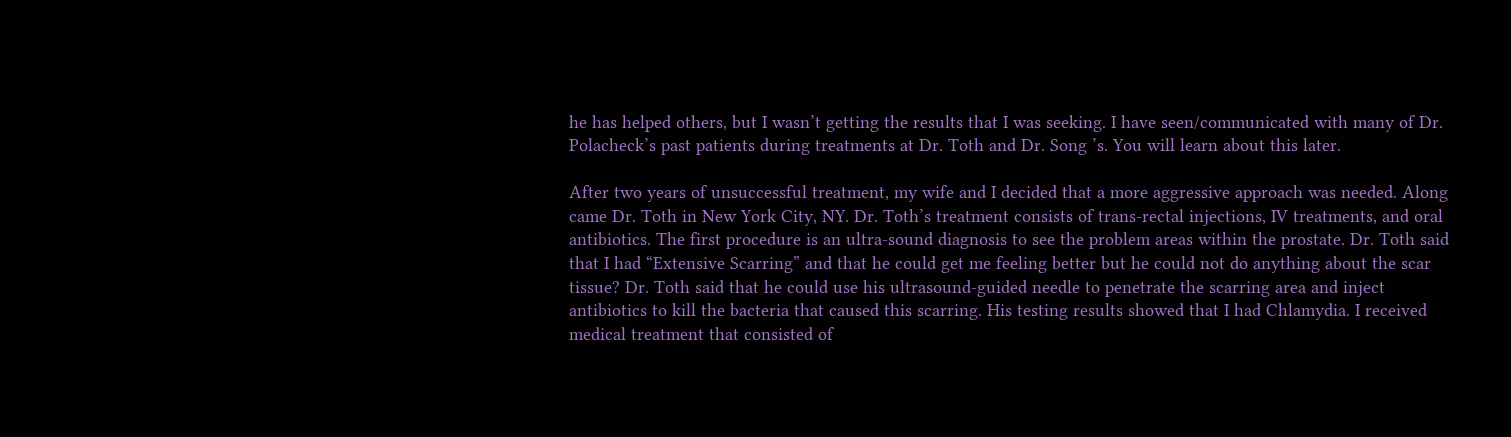he has helped others, but I wasn’t getting the results that I was seeking. I have seen/communicated with many of Dr. Polacheck’s past patients during treatments at Dr. Toth and Dr. Song ’s. You will learn about this later.

After two years of unsuccessful treatment, my wife and I decided that a more aggressive approach was needed. Along came Dr. Toth in New York City, NY. Dr. Toth’s treatment consists of trans-rectal injections, IV treatments, and oral antibiotics. The first procedure is an ultra-sound diagnosis to see the problem areas within the prostate. Dr. Toth said that I had “Extensive Scarring” and that he could get me feeling better but he could not do anything about the scar tissue? Dr. Toth said that he could use his ultrasound-guided needle to penetrate the scarring area and inject antibiotics to kill the bacteria that caused this scarring. His testing results showed that I had Chlamydia. I received medical treatment that consisted of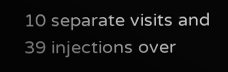10 separate visits and 39 injections over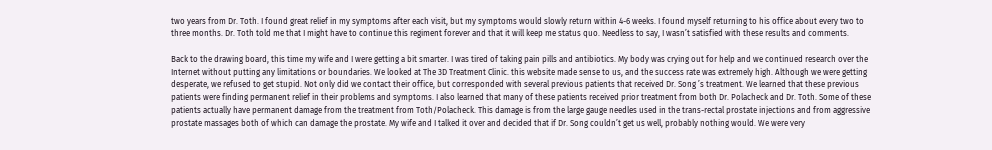two years from Dr. Toth. I found great relief in my symptoms after each visit, but my symptoms would slowly return within 4-6 weeks. I found myself returning to his office about every two to three months. Dr. Toth told me that I might have to continue this regiment forever and that it will keep me status quo. Needless to say, I wasn’t satisfied with these results and comments.

Back to the drawing board, this time my wife and I were getting a bit smarter. I was tired of taking pain pills and antibiotics. My body was crying out for help and we continued research over the Internet without putting any limitations or boundaries. We looked at The 3D Treatment Clinic. this website made sense to us, and the success rate was extremely high. Although we were getting desperate, we refused to get stupid. Not only did we contact their office, but corresponded with several previous patients that received Dr. Song ’s treatment. We learned that these previous patients were finding permanent relief in their problems and symptoms. I also learned that many of these patients received prior treatment from both Dr. Polacheck and Dr. Toth. Some of these patients actually have permanent damage from the treatment from Toth/Polacheck. This damage is from the large gauge needles used in the trans-rectal prostate injections and from aggressive prostate massages both of which can damage the prostate. My wife and I talked it over and decided that if Dr. Song couldn’t get us well, probably nothing would. We were very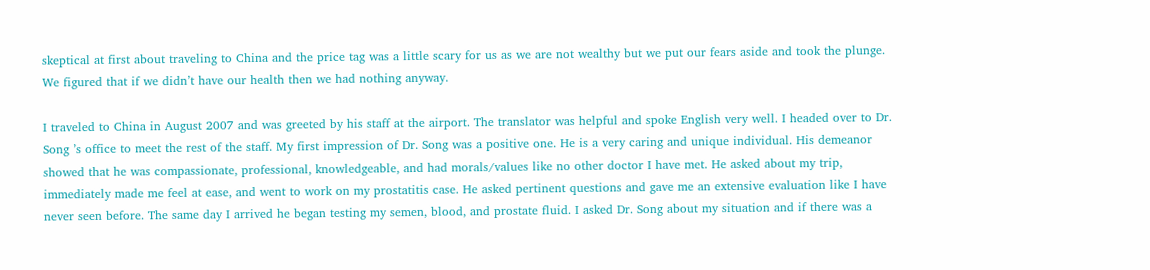skeptical at first about traveling to China and the price tag was a little scary for us as we are not wealthy but we put our fears aside and took the plunge. We figured that if we didn’t have our health then we had nothing anyway.

I traveled to China in August 2007 and was greeted by his staff at the airport. The translator was helpful and spoke English very well. I headed over to Dr. Song ’s office to meet the rest of the staff. My first impression of Dr. Song was a positive one. He is a very caring and unique individual. His demeanor showed that he was compassionate, professional, knowledgeable, and had morals/values like no other doctor I have met. He asked about my trip, immediately made me feel at ease, and went to work on my prostatitis case. He asked pertinent questions and gave me an extensive evaluation like I have never seen before. The same day I arrived he began testing my semen, blood, and prostate fluid. I asked Dr. Song about my situation and if there was a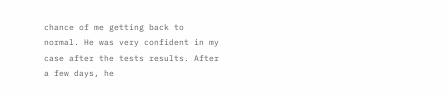chance of me getting back to normal. He was very confident in my case after the tests results. After a few days, he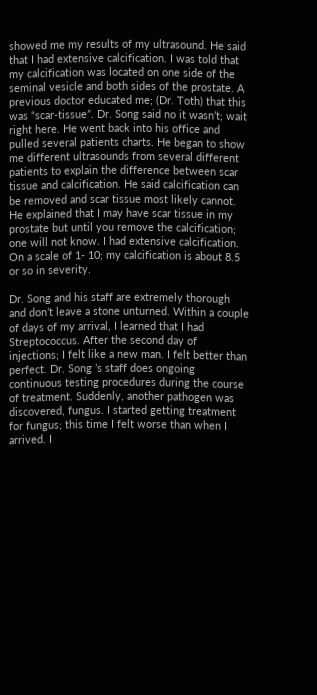showed me my results of my ultrasound. He said that I had extensive calcification. I was told that my calcification was located on one side of the seminal vesicle and both sides of the prostate. A previous doctor educated me; (Dr. Toth) that this was “scar-tissue”. Dr. Song said no it wasn’t; wait right here. He went back into his office and pulled several patients charts. He began to show me different ultrasounds from several different patients to explain the difference between scar tissue and calcification. He said calcification can be removed and scar tissue most likely cannot. He explained that I may have scar tissue in my prostate but until you remove the calcification; one will not know. I had extensive calcification. On a scale of 1- 10; my calcification is about 8.5 or so in severity.

Dr. Song and his staff are extremely thorough and don’t leave a stone unturned. Within a couple of days of my arrival, I learned that I had Streptococcus. After the second day of injections; I felt like a new man. I felt better than perfect. Dr. Song ’s staff does ongoing continuous testing procedures during the course of treatment. Suddenly, another pathogen was discovered, fungus. I started getting treatment for fungus; this time I felt worse than when I arrived. I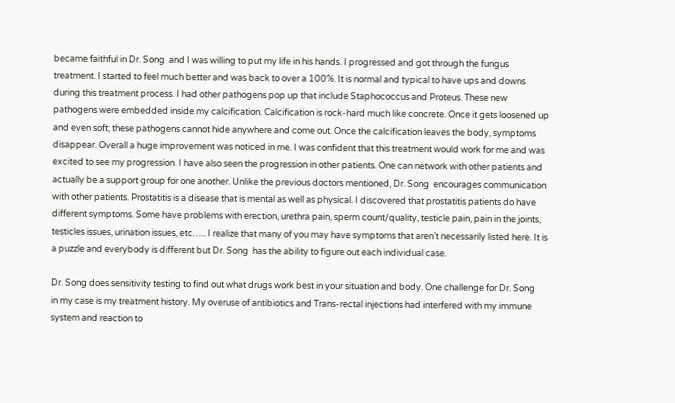became faithful in Dr. Song  and I was willing to put my life in his hands. I progressed and got through the fungus treatment. I started to feel much better and was back to over a 100%. It is normal and typical to have ups and downs during this treatment process. I had other pathogens pop up that include Staphococcus and Proteus. These new pathogens were embedded inside my calcification. Calcification is rock-hard much like concrete. Once it gets loosened up and even soft; these pathogens cannot hide anywhere and come out. Once the calcification leaves the body, symptoms disappear. Overall a huge improvement was noticed in me. I was confident that this treatment would work for me and was excited to see my progression. I have also seen the progression in other patients. One can network with other patients and actually be a support group for one another. Unlike the previous doctors mentioned, Dr. Song  encourages communication with other patients. Prostatitis is a disease that is mental as well as physical. I discovered that prostatitis patients do have different symptoms. Some have problems with erection, urethra pain, sperm count/quality, testicle pain, pain in the joints, testicles issues, urination issues, etc….. I realize that many of you may have symptoms that aren’t necessarily listed here. It is a puzzle and everybody is different but Dr. Song  has the ability to figure out each individual case.

Dr. Song does sensitivity testing to find out what drugs work best in your situation and body. One challenge for Dr. Song
in my case is my treatment history. My overuse of antibiotics and Trans-rectal injections had interfered with my immune system and reaction to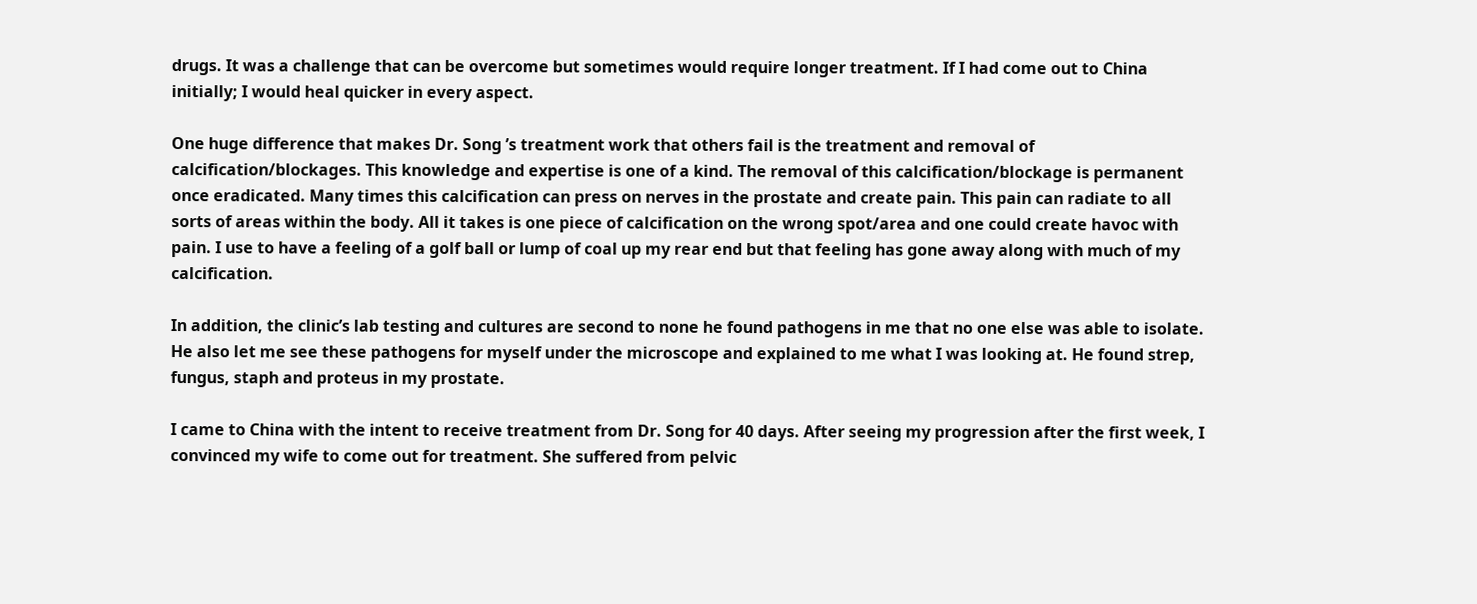drugs. It was a challenge that can be overcome but sometimes would require longer treatment. If I had come out to China initially; I would heal quicker in every aspect.

One huge difference that makes Dr. Song ’s treatment work that others fail is the treatment and removal of calcification/blockages. This knowledge and expertise is one of a kind. The removal of this calcification/blockage is permanent once eradicated. Many times this calcification can press on nerves in the prostate and create pain. This pain can radiate to all sorts of areas within the body. All it takes is one piece of calcification on the wrong spot/area and one could create havoc with pain. I use to have a feeling of a golf ball or lump of coal up my rear end but that feeling has gone away along with much of my calcification.

In addition, the clinic’s lab testing and cultures are second to none he found pathogens in me that no one else was able to isolate. He also let me see these pathogens for myself under the microscope and explained to me what I was looking at. He found strep, fungus, staph and proteus in my prostate.

I came to China with the intent to receive treatment from Dr. Song for 40 days. After seeing my progression after the first week, I convinced my wife to come out for treatment. She suffered from pelvic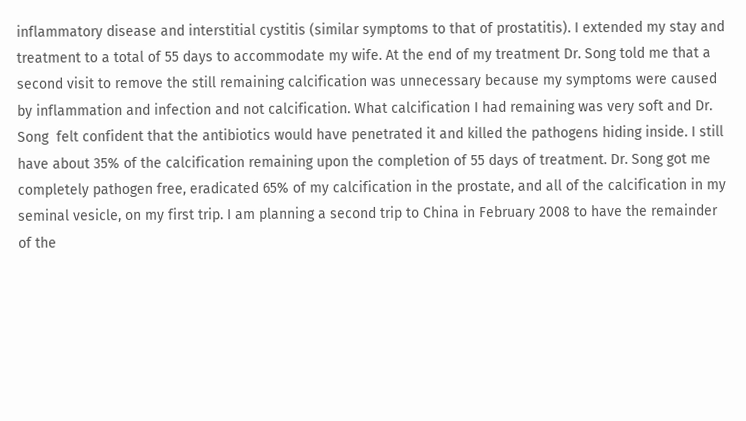inflammatory disease and interstitial cystitis (similar symptoms to that of prostatitis). I extended my stay and treatment to a total of 55 days to accommodate my wife. At the end of my treatment Dr. Song told me that a second visit to remove the still remaining calcification was unnecessary because my symptoms were caused by inflammation and infection and not calcification. What calcification I had remaining was very soft and Dr. Song  felt confident that the antibiotics would have penetrated it and killed the pathogens hiding inside. I still have about 35% of the calcification remaining upon the completion of 55 days of treatment. Dr. Song got me completely pathogen free, eradicated 65% of my calcification in the prostate, and all of the calcification in my seminal vesicle, on my first trip. I am planning a second trip to China in February 2008 to have the remainder of the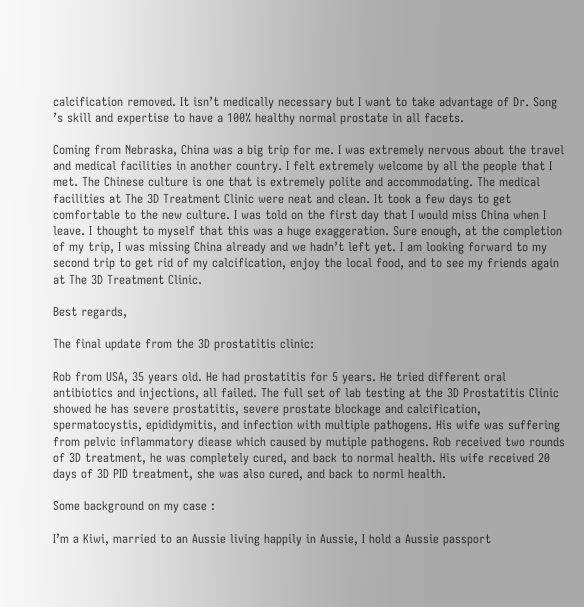calcification removed. It isn’t medically necessary but I want to take advantage of Dr. Song ’s skill and expertise to have a 100% healthy normal prostate in all facets.

Coming from Nebraska, China was a big trip for me. I was extremely nervous about the travel and medical facilities in another country. I felt extremely welcome by all the people that I met. The Chinese culture is one that is extremely polite and accommodating. The medical facilities at The 3D Treatment Clinic were neat and clean. It took a few days to get comfortable to the new culture. I was told on the first day that I would miss China when I leave. I thought to myself that this was a huge exaggeration. Sure enough, at the completion of my trip, I was missing China already and we hadn’t left yet. I am looking forward to my second trip to get rid of my calcification, enjoy the local food, and to see my friends again at The 3D Treatment Clinic.

Best regards,

The final update from the 3D prostatitis clinic:

Rob from USA, 35 years old. He had prostatitis for 5 years. He tried different oral antibiotics and injections, all failed. The full set of lab testing at the 3D Prostatitis Clinic showed he has severe prostatitis, severe prostate blockage and calcification, spermatocystis, epididymitis, and infection with multiple pathogens. His wife was suffering from pelvic inflammatory diease which caused by mutiple pathogens. Rob received two rounds of 3D treatment, he was completely cured, and back to normal health. His wife received 20 days of 3D PID treatment, she was also cured, and back to norml health.

Some background on my case :

I’m a Kiwi, married to an Aussie living happily in Aussie, I hold a Aussie passport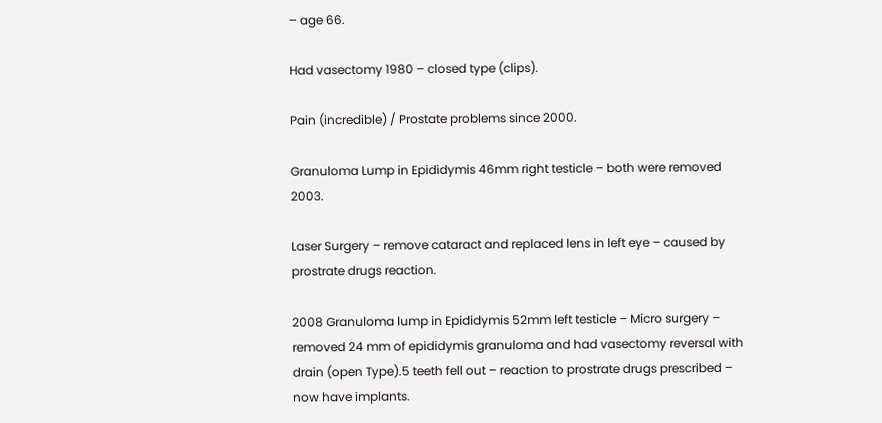– age 66.

Had vasectomy 1980 – closed type (clips).

Pain (incredible) / Prostate problems since 2000.

Granuloma Lump in Epididymis 46mm right testicle – both were removed 2003.

Laser Surgery – remove cataract and replaced lens in left eye – caused by prostrate drugs reaction.

2008 Granuloma lump in Epididymis 52mm left testicle – Micro surgery – removed 24 mm of epididymis granuloma and had vasectomy reversal with drain (open Type).5 teeth fell out – reaction to prostrate drugs prescribed – now have implants.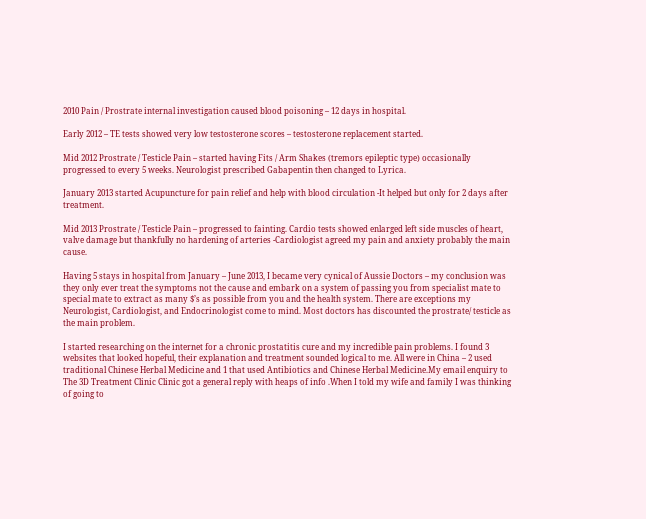2010 Pain / Prostrate internal investigation caused blood poisoning – 12 days in hospital.

Early 2012 – TE tests showed very low testosterone scores – testosterone replacement started.

Mid 2012 Prostrate / Testicle Pain – started having Fits / Arm Shakes (tremors epileptic type) occasionally progressed to every 5 weeks. Neurologist prescribed Gabapentin then changed to Lyrica.

January 2013 started Acupuncture for pain relief and help with blood circulation -It helped but only for 2 days after treatment.

Mid 2013 Prostrate / Testicle Pain – progressed to fainting. Cardio tests showed enlarged left side muscles of heart, valve damage but thankfully no hardening of arteries -Cardiologist agreed my pain and anxiety probably the main cause.

Having 5 stays in hospital from January – June 2013, I became very cynical of Aussie Doctors – my conclusion was they only ever treat the symptoms not the cause and embark on a system of passing you from specialist mate to special mate to extract as many $’s as possible from you and the health system. There are exceptions my Neurologist, Cardiologist, and Endocrinologist come to mind. Most doctors has discounted the prostrate/ testicle as the main problem.

I started researching on the internet for a chronic prostatitis cure and my incredible pain problems. I found 3 websites that looked hopeful, their explanation and treatment sounded logical to me. All were in China – 2 used traditional Chinese Herbal Medicine and 1 that used Antibiotics and Chinese Herbal Medicine.My email enquiry to The 3D Treatment Clinic Clinic got a general reply with heaps of info .When I told my wife and family I was thinking of going to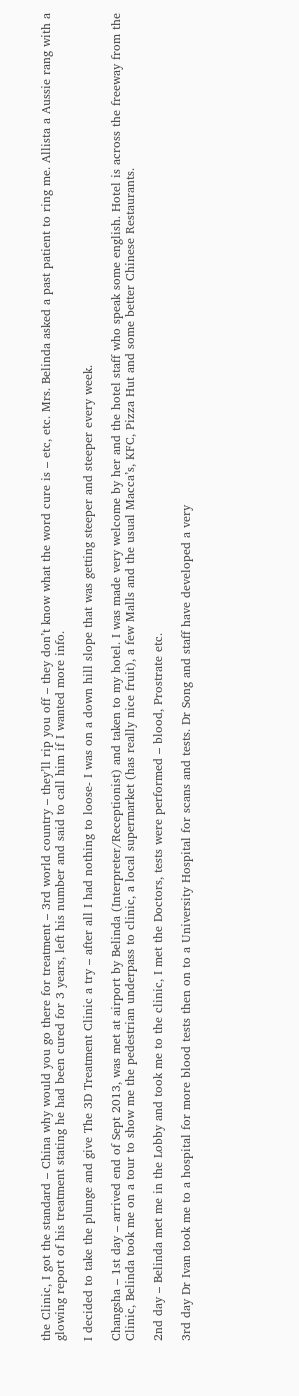the Clinic, I got the standard – China why would you go there for treatment – 3rd world country – they’ll rip you off – they don’t know what the word cure is – etc, etc. Mrs. Belinda asked a past patient to ring me. Allista a Aussie rang with a glowing report of his treatment stating he had been cured for 3 years, left his number and said to call him if I wanted more info.

I decided to take the plunge and give The 3D Treatment Clinic a try – after all I had nothing to loose- I was on a down hill slope that was getting steeper and steeper every week.

Changsha – 1st day – arrived end of Sept 2013, was met at airport by Belinda (Interpreter/Receptionist) and taken to my hotel. I was made very welcome by her and the hotel staff who speak some english. Hotel is across the freeway from the Clinic, Belinda took me on a tour to show me the pedestrian underpass to clinic, a local supermarket (has really nice fruit), a few Malls and the usual Macca’s, KFC, Pizza Hut and some better Chinese Restaurants.

2nd day – Belinda met me in the Lobby and took me to the clinic, I met the Doctors, tests were performed – blood, Prostrate etc.

3rd day Dr Ivan took me to a hospital for more blood tests then on to a University Hospital for scans and tests. Dr Song and staff have developed a very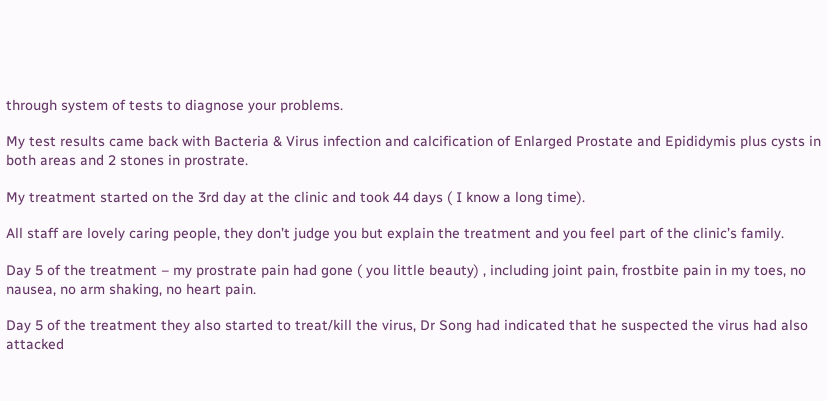through system of tests to diagnose your problems.

My test results came back with Bacteria & Virus infection and calcification of Enlarged Prostate and Epididymis plus cysts in both areas and 2 stones in prostrate.

My treatment started on the 3rd day at the clinic and took 44 days ( I know a long time).

All staff are lovely caring people, they don’t judge you but explain the treatment and you feel part of the clinic’s family.

Day 5 of the treatment – my prostrate pain had gone ( you little beauty) , including joint pain, frostbite pain in my toes, no nausea, no arm shaking, no heart pain.

Day 5 of the treatment they also started to treat/kill the virus, Dr Song had indicated that he suspected the virus had also attacked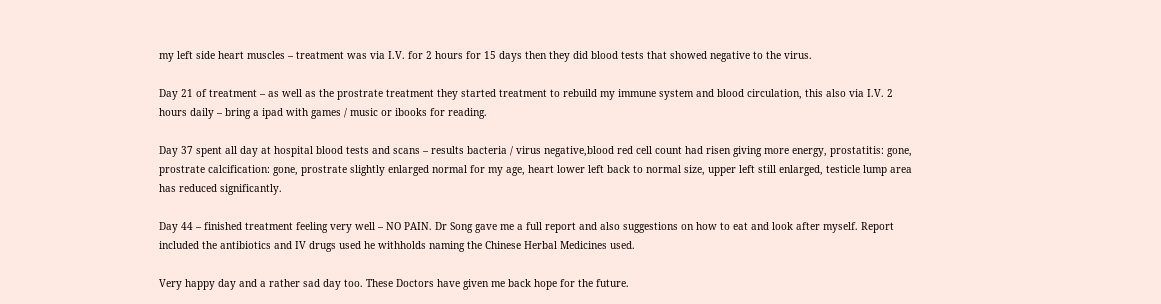my left side heart muscles – treatment was via I.V. for 2 hours for 15 days then they did blood tests that showed negative to the virus.

Day 21 of treatment – as well as the prostrate treatment they started treatment to rebuild my immune system and blood circulation, this also via I.V. 2 hours daily – bring a ipad with games / music or ibooks for reading.

Day 37 spent all day at hospital blood tests and scans – results bacteria / virus negative,blood red cell count had risen giving more energy, prostatitis: gone, prostrate calcification: gone, prostrate slightly enlarged normal for my age, heart lower left back to normal size, upper left still enlarged, testicle lump area has reduced significantly.

Day 44 – finished treatment feeling very well – NO PAIN. Dr Song gave me a full report and also suggestions on how to eat and look after myself. Report included the antibiotics and IV drugs used he withholds naming the Chinese Herbal Medicines used.

Very happy day and a rather sad day too. These Doctors have given me back hope for the future.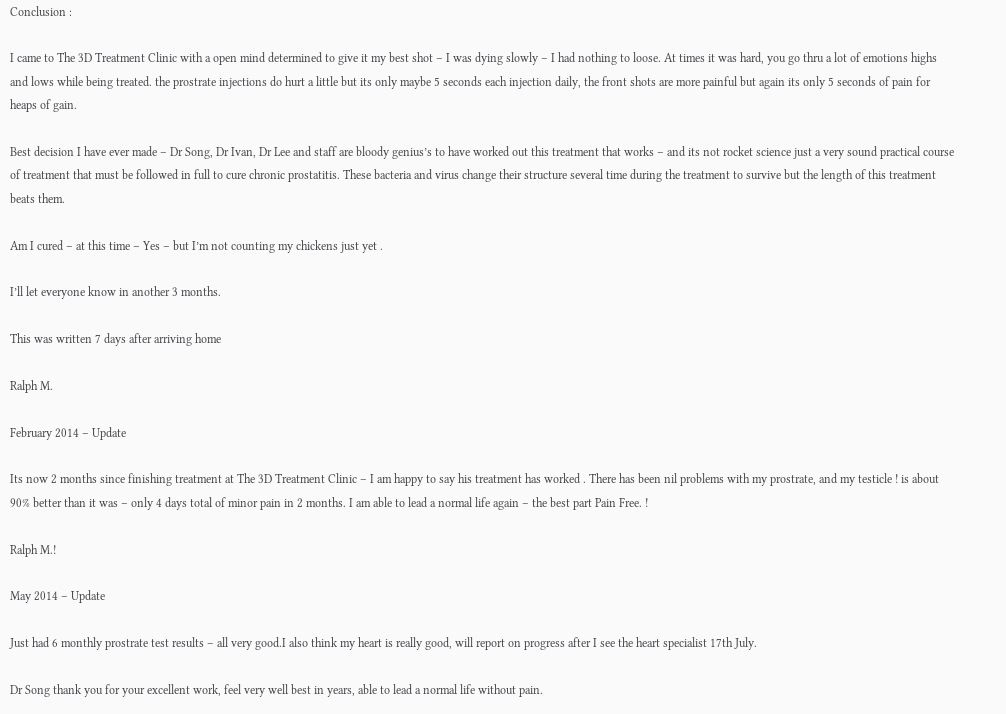Conclusion :

I came to The 3D Treatment Clinic with a open mind determined to give it my best shot – I was dying slowly – I had nothing to loose. At times it was hard, you go thru a lot of emotions highs and lows while being treated. the prostrate injections do hurt a little but its only maybe 5 seconds each injection daily, the front shots are more painful but again its only 5 seconds of pain for heaps of gain.

Best decision I have ever made – Dr Song, Dr Ivan, Dr Lee and staff are bloody genius’s to have worked out this treatment that works – and its not rocket science just a very sound practical course of treatment that must be followed in full to cure chronic prostatitis. These bacteria and virus change their structure several time during the treatment to survive but the length of this treatment beats them.

Am I cured – at this time – Yes – but I’m not counting my chickens just yet .

I’ll let everyone know in another 3 months.

This was written 7 days after arriving home

Ralph M.

February 2014 – Update

Its now 2 months since finishing treatment at The 3D Treatment Clinic – I am happy to say his treatment has worked . There has been nil problems with my prostrate, and my testicle ! is about 90% better than it was – only 4 days total of minor pain in 2 months. I am able to lead a normal life again – the best part Pain Free. !

Ralph M.!

May 2014 – Update

Just had 6 monthly prostrate test results – all very good.I also think my heart is really good, will report on progress after I see the heart specialist 17th July.

Dr Song thank you for your excellent work, feel very well best in years, able to lead a normal life without pain.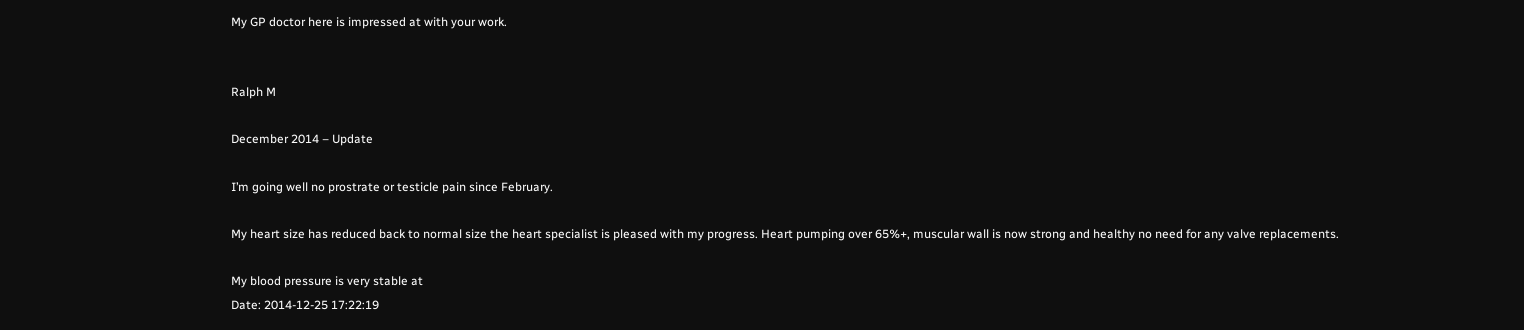My GP doctor here is impressed at with your work.


Ralph M

December 2014 – Update

I’m going well no prostrate or testicle pain since February.

My heart size has reduced back to normal size the heart specialist is pleased with my progress. Heart pumping over 65%+, muscular wall is now strong and healthy no need for any valve replacements.

My blood pressure is very stable at
Date: 2014-12-25 17:22:19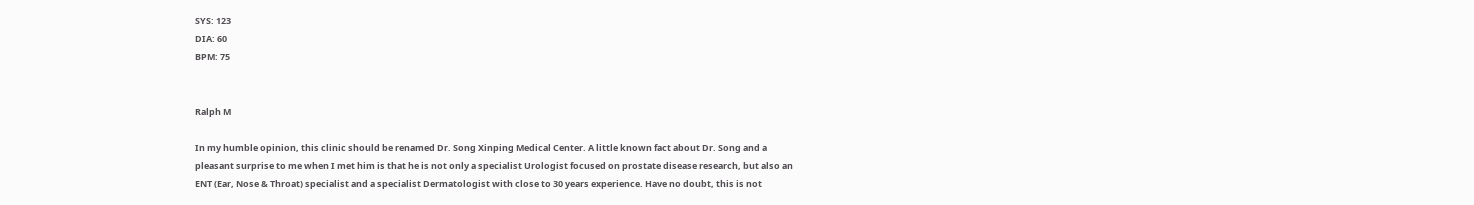SYS: 123
DIA: 60
BPM: 75


Ralph M

In my humble opinion, this clinic should be renamed Dr. Song Xinping Medical Center. A little known fact about Dr. Song and a pleasant surprise to me when I met him is that he is not only a specialist Urologist focused on prostate disease research, but also an ENT (Ear, Nose & Throat) specialist and a specialist Dermatologist with close to 30 years experience. Have no doubt, this is not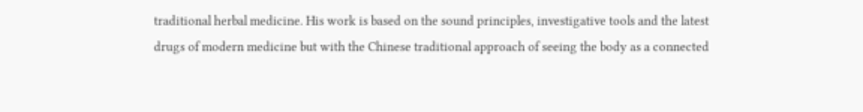traditional herbal medicine. His work is based on the sound principles, investigative tools and the latest drugs of modern medicine but with the Chinese traditional approach of seeing the body as a connected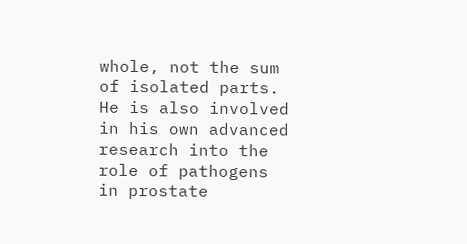whole, not the sum of isolated parts. He is also involved in his own advanced research into the role of pathogens in prostate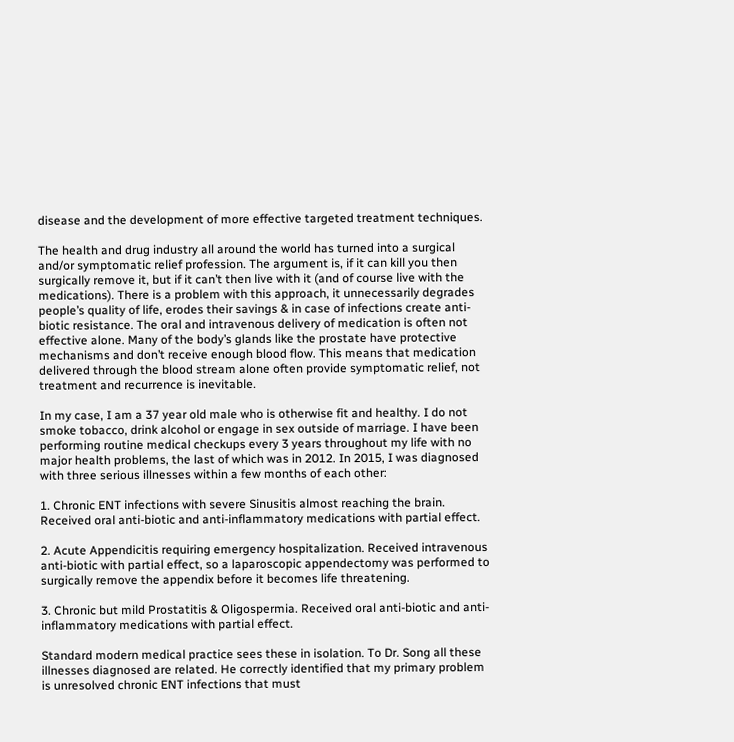disease and the development of more effective targeted treatment techniques.

The health and drug industry all around the world has turned into a surgical and/or symptomatic relief profession. The argument is, if it can kill you then surgically remove it, but if it can’t then live with it (and of course live with the medications). There is a problem with this approach, it unnecessarily degrades people’s quality of life, erodes their savings & in case of infections create anti-biotic resistance. The oral and intravenous delivery of medication is often not effective alone. Many of the body’s glands like the prostate have protective mechanisms and don’t receive enough blood flow. This means that medication delivered through the blood stream alone often provide symptomatic relief, not treatment and recurrence is inevitable.

In my case, I am a 37 year old male who is otherwise fit and healthy. I do not smoke tobacco, drink alcohol or engage in sex outside of marriage. I have been performing routine medical checkups every 3 years throughout my life with no major health problems, the last of which was in 2012. In 2015, I was diagnosed with three serious illnesses within a few months of each other:

1. Chronic ENT infections with severe Sinusitis almost reaching the brain. Received oral anti-biotic and anti-inflammatory medications with partial effect.

2. Acute Appendicitis requiring emergency hospitalization. Received intravenous anti-biotic with partial effect, so a laparoscopic appendectomy was performed to surgically remove the appendix before it becomes life threatening.

3. Chronic but mild Prostatitis & Oligospermia. Received oral anti-biotic and anti-inflammatory medications with partial effect.

Standard modern medical practice sees these in isolation. To Dr. Song all these illnesses diagnosed are related. He correctly identified that my primary problem is unresolved chronic ENT infections that must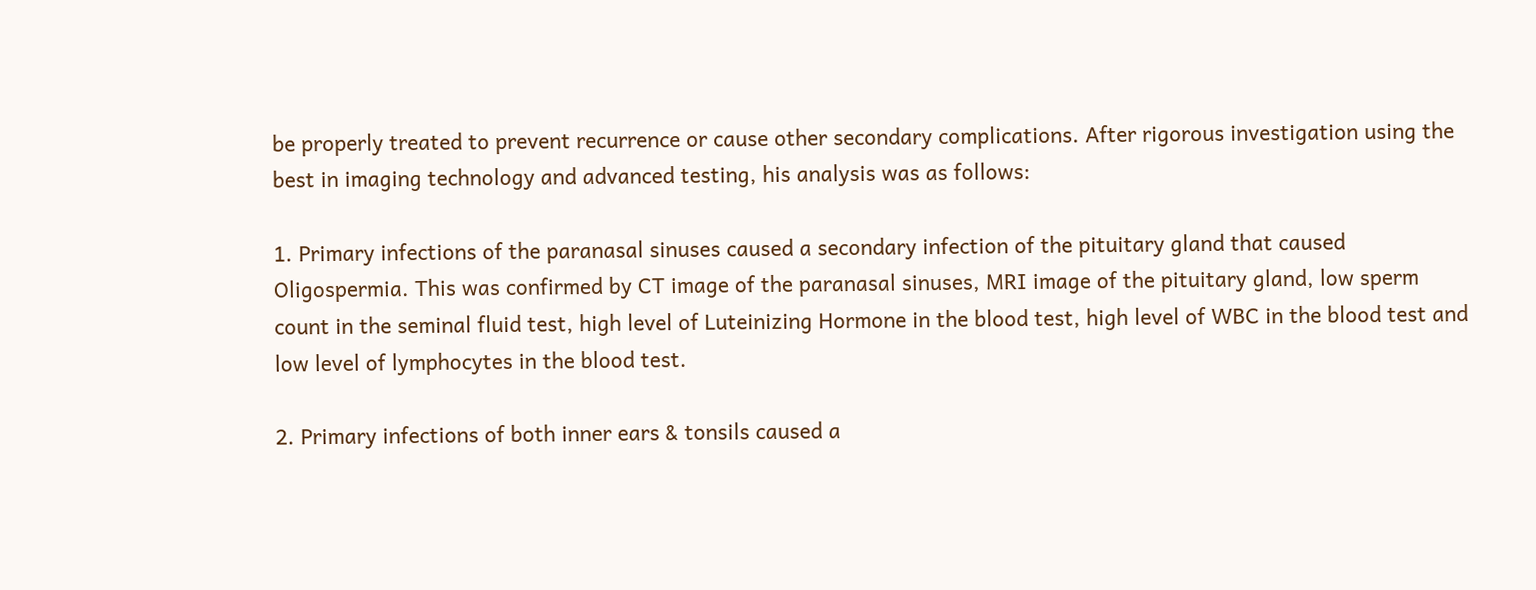be properly treated to prevent recurrence or cause other secondary complications. After rigorous investigation using the best in imaging technology and advanced testing, his analysis was as follows:

1. Primary infections of the paranasal sinuses caused a secondary infection of the pituitary gland that caused Oligospermia. This was confirmed by CT image of the paranasal sinuses, MRI image of the pituitary gland, low sperm count in the seminal fluid test, high level of Luteinizing Hormone in the blood test, high level of WBC in the blood test and low level of lymphocytes in the blood test.

2. Primary infections of both inner ears & tonsils caused a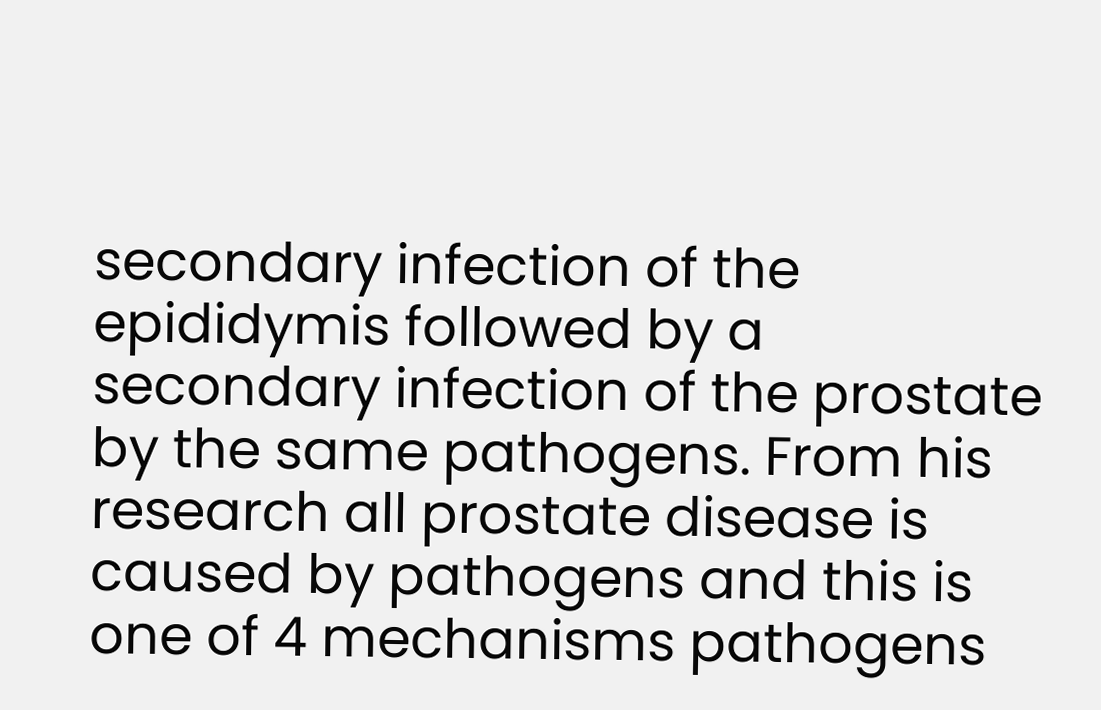secondary infection of the epididymis followed by a secondary infection of the prostate by the same pathogens. From his research all prostate disease is caused by pathogens and this is one of 4 mechanisms pathogens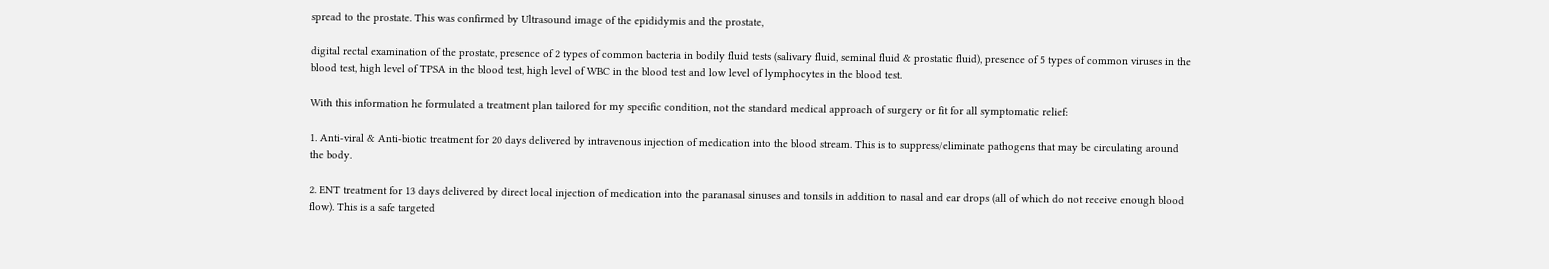spread to the prostate. This was confirmed by Ultrasound image of the epididymis and the prostate,

digital rectal examination of the prostate, presence of 2 types of common bacteria in bodily fluid tests (salivary fluid, seminal fluid & prostatic fluid), presence of 5 types of common viruses in the blood test, high level of TPSA in the blood test, high level of WBC in the blood test and low level of lymphocytes in the blood test.

With this information he formulated a treatment plan tailored for my specific condition, not the standard medical approach of surgery or fit for all symptomatic relief:

1. Anti-viral & Anti-biotic treatment for 20 days delivered by intravenous injection of medication into the blood stream. This is to suppress/eliminate pathogens that may be circulating around the body.

2. ENT treatment for 13 days delivered by direct local injection of medication into the paranasal sinuses and tonsils in addition to nasal and ear drops (all of which do not receive enough blood flow). This is a safe targeted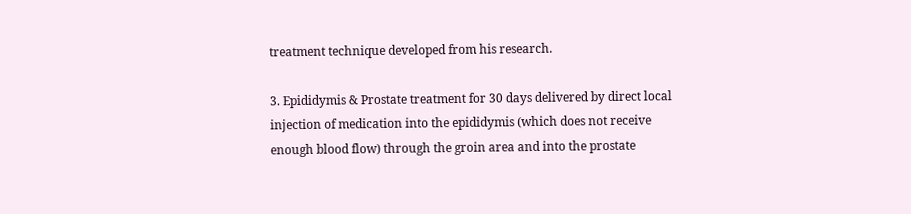treatment technique developed from his research.

3. Epididymis & Prostate treatment for 30 days delivered by direct local injection of medication into the epididymis (which does not receive enough blood flow) through the groin area and into the prostate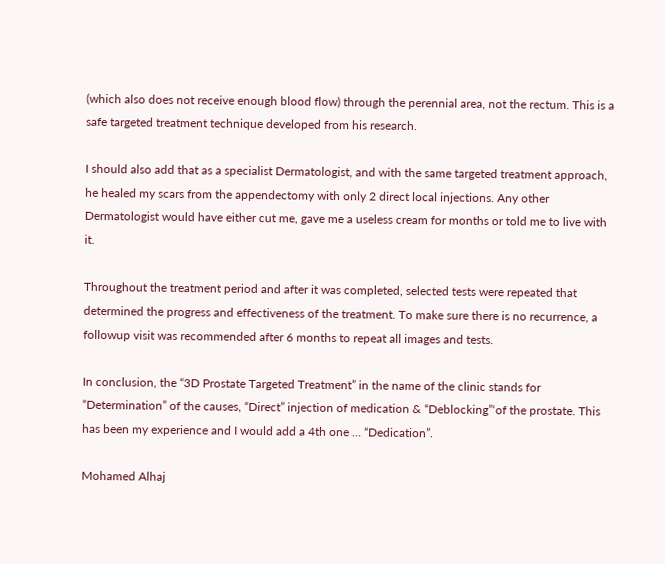(which also does not receive enough blood flow) through the perennial area, not the rectum. This is a safe targeted treatment technique developed from his research.

I should also add that as a specialist Dermatologist, and with the same targeted treatment approach, he healed my scars from the appendectomy with only 2 direct local injections. Any other Dermatologist would have either cut me, gave me a useless cream for months or told me to live with it.

Throughout the treatment period and after it was completed, selected tests were repeated that determined the progress and effectiveness of the treatment. To make sure there is no recurrence, a followup visit was recommended after 6 months to repeat all images and tests.

In conclusion, the “3D Prostate Targeted Treatment” in the name of the clinic stands for “Determination” of the causes, “Direct” injection of medication & “Deblocking”‘of the prostate. This has been my experience and I would add a 4th one … “Dedication”.

Mohamed Alhaj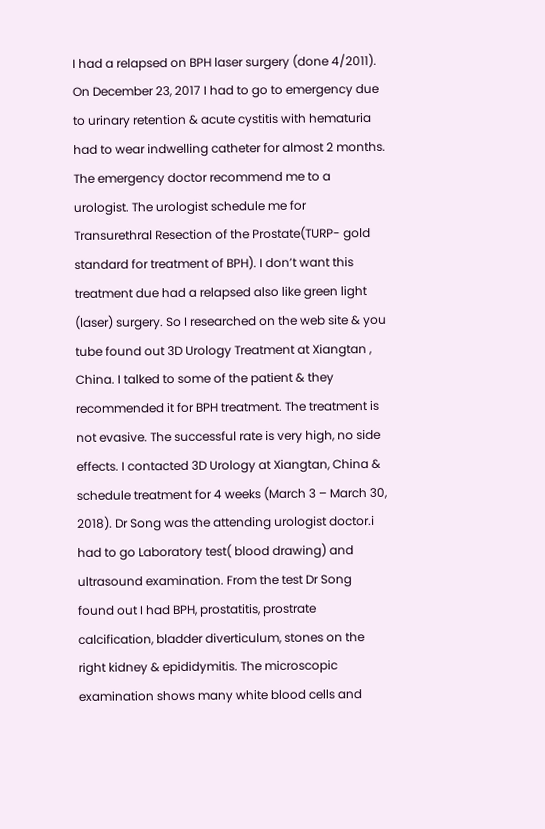I had a relapsed on BPH laser surgery (done 4/2011). On December 23, 2017 I had to go to emergency due to urinary retention & acute cystitis with hematuria had to wear indwelling catheter for almost 2 months. The emergency doctor recommend me to a urologist. The urologist schedule me for Transurethral Resection of the Prostate(TURP- gold standard for treatment of BPH). I don’t want this treatment due had a relapsed also like green light (laser) surgery. So I researched on the web site & you tube found out 3D Urology Treatment at Xiangtan , China. I talked to some of the patient & they recommended it for BPH treatment. The treatment is not evasive. The successful rate is very high, no side effects. I contacted 3D Urology at Xiangtan, China & schedule treatment for 4 weeks (March 3 – March 30, 2018). Dr Song was the attending urologist doctor.i had to go Laboratory test( blood drawing) and ultrasound examination. From the test Dr Song found out I had BPH, prostatitis, prostrate calcification, bladder diverticulum, stones on the right kidney & epididymitis. The microscopic examination shows many white blood cells and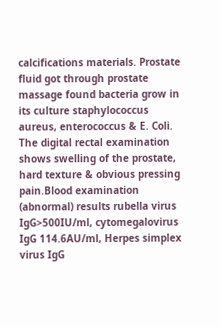calcifications materials. Prostate fluid got through prostate massage found bacteria grow in its culture staphylococcus aureus, enterococcus & E. Coli. The digital rectal examination shows swelling of the prostate, hard texture & obvious pressing pain.Blood examination (abnormal) results rubella virus IgG>500IU/ml, cytomegalovirus IgG 114.6AU/ml, Herpes simplex virus IgG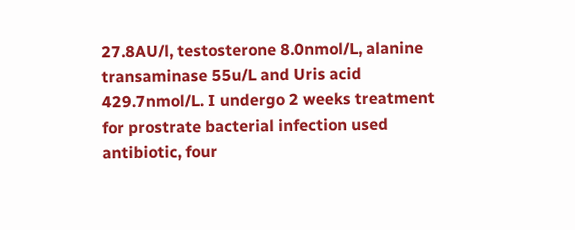27.8AU/l, testosterone 8.0nmol/L, alanine transaminase 55u/L and Uris acid 429.7nmol/L. I undergo 2 weeks treatment for prostrate bacterial infection used antibiotic, four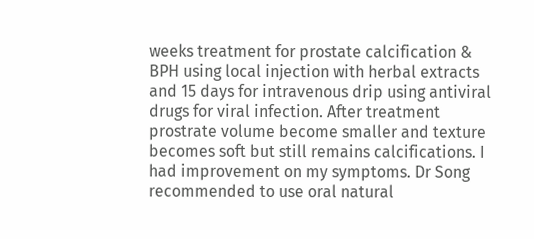weeks treatment for prostate calcification & BPH using local injection with herbal extracts and 15 days for intravenous drip using antiviral drugs for viral infection. After treatment prostrate volume become smaller and texture becomes soft but still remains calcifications. I had improvement on my symptoms. Dr Song recommended to use oral natural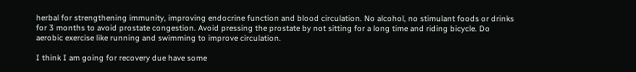herbal for strengthening immunity, improving endocrine function and blood circulation. No alcohol, no stimulant foods or drinks for 3 months to avoid prostate congestion. Avoid pressing the prostate by not sitting for a long time and riding bicycle. Do aerobic exercise like running and swimming to improve circulation.

I think I am going for recovery due have some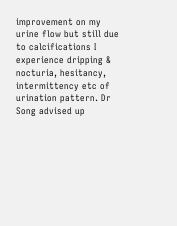improvement on my urine flow but still due to calcifications I experience dripping & nocturia, hesitancy, intermittency etc of urination pattern. Dr Song advised up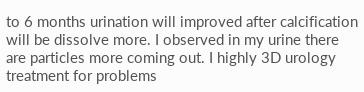to 6 months urination will improved after calcification will be dissolve more. I observed in my urine there are particles more coming out. I highly 3D urology treatment for problems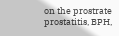on the prostrate prostatitis, BPH,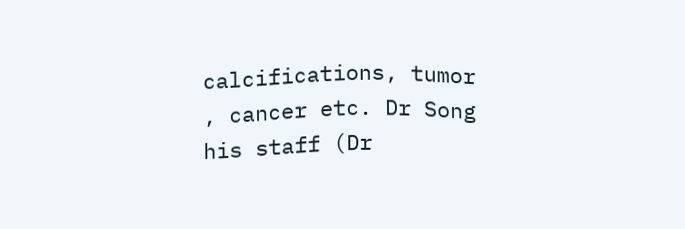calcifications, tumor , cancer etc. Dr Song his staff (Dr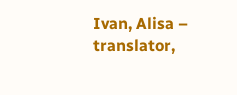Ivan, Alisa – translator,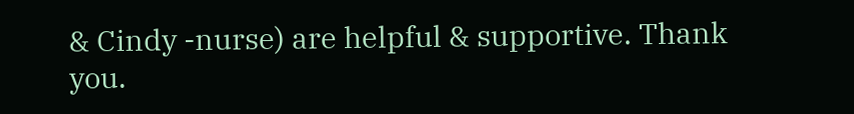& Cindy -nurse) are helpful & supportive. Thank you.